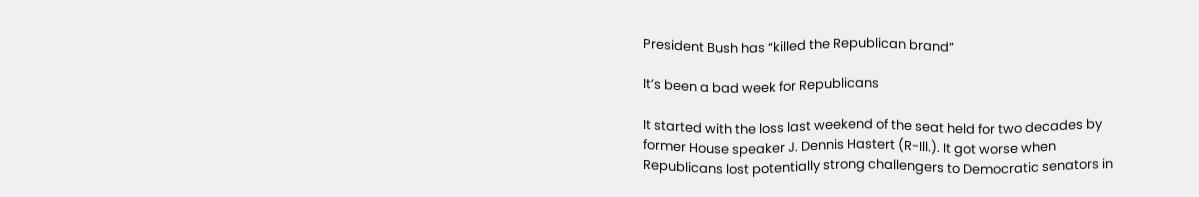President Bush has “killed the Republican brand”

It’s been a bad week for Republicans

It started with the loss last weekend of the seat held for two decades by former House speaker J. Dennis Hastert (R-Ill.). It got worse when Republicans lost potentially strong challengers to Democratic senators in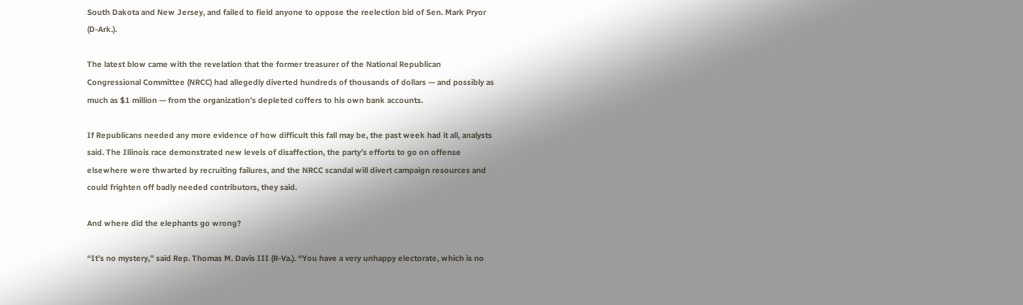South Dakota and New Jersey, and failed to field anyone to oppose the reelection bid of Sen. Mark Pryor (D-Ark.).

The latest blow came with the revelation that the former treasurer of the National Republican Congressional Committee (NRCC) had allegedly diverted hundreds of thousands of dollars — and possibly as much as $1 million — from the organization’s depleted coffers to his own bank accounts.

If Republicans needed any more evidence of how difficult this fall may be, the past week had it all, analysts said. The Illinois race demonstrated new levels of disaffection, the party’s efforts to go on offense elsewhere were thwarted by recruiting failures, and the NRCC scandal will divert campaign resources and could frighten off badly needed contributors, they said.

And where did the elephants go wrong?

“It’s no mystery,” said Rep. Thomas M. Davis III (R-Va.). “You have a very unhappy electorate, which is no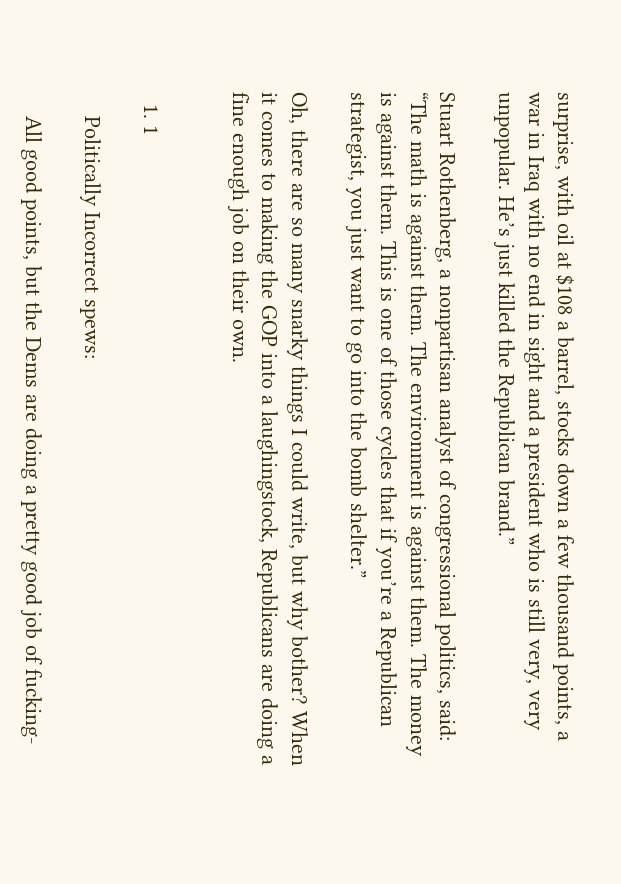surprise, with oil at $108 a barrel, stocks down a few thousand points, a war in Iraq with no end in sight and a president who is still very, very unpopular. He’s just killed the Republican brand.”

Stuart Rothenberg, a nonpartisan analyst of congressional politics, said: “The math is against them. The environment is against them. The money is against them. This is one of those cycles that if you’re a Republican strategist, you just want to go into the bomb shelter.”

Oh, there are so many snarky things I could write, but why bother? When it comes to making the GOP into a laughingstock, Republicans are doing a fine enough job on their own.


  1. 1

    Politically Incorrect spews:

    All good points, but the Dems are doing a pretty good job of fucking-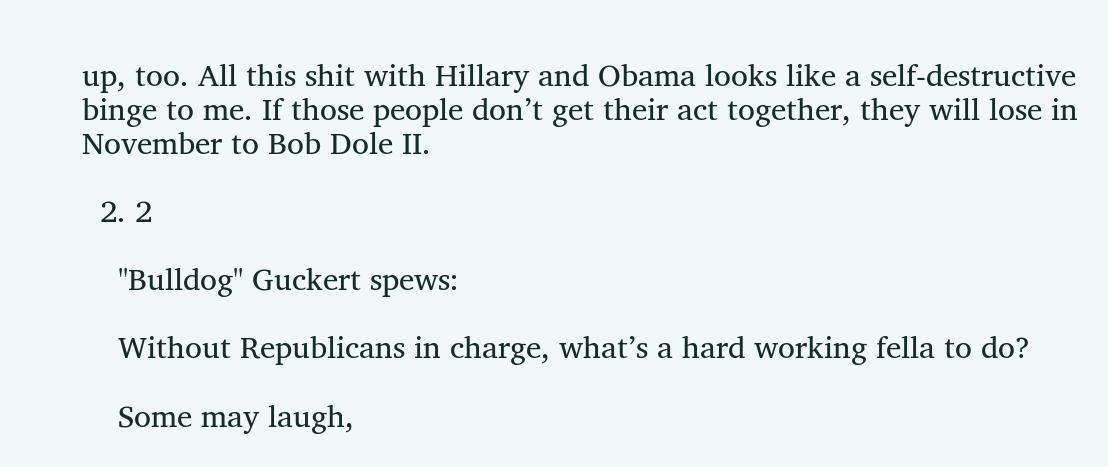up, too. All this shit with Hillary and Obama looks like a self-destructive binge to me. If those people don’t get their act together, they will lose in November to Bob Dole II.

  2. 2

    "Bulldog" Guckert spews:

    Without Republicans in charge, what’s a hard working fella to do?

    Some may laugh,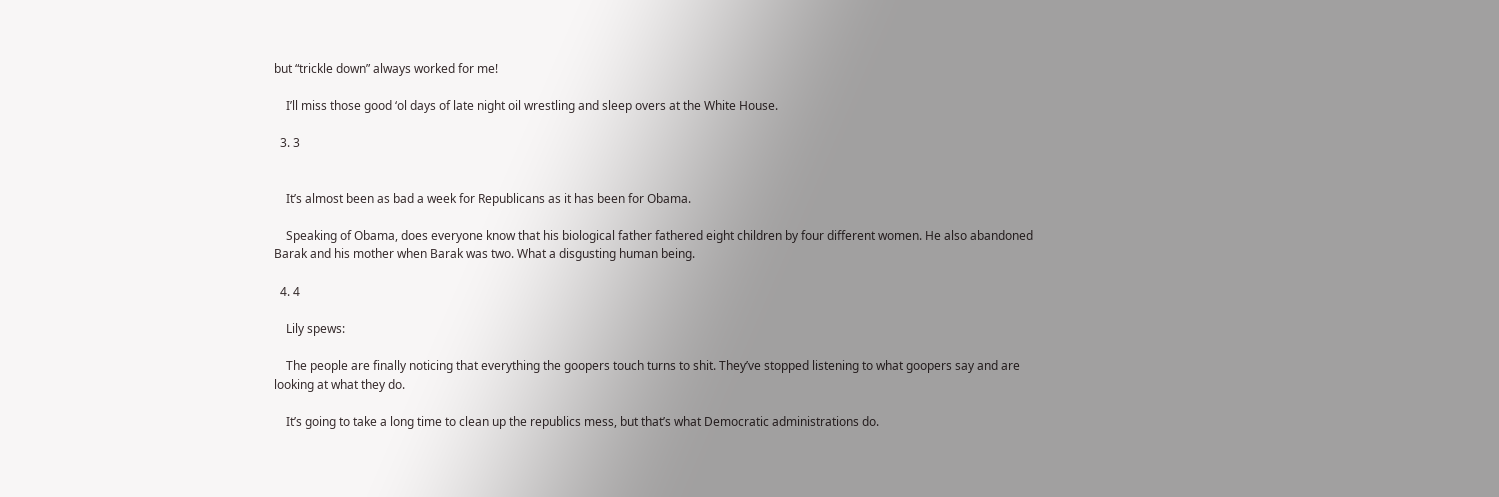but “trickle down” always worked for me!

    I’ll miss those good ‘ol days of late night oil wrestling and sleep overs at the White House.

  3. 3


    It’s almost been as bad a week for Republicans as it has been for Obama.

    Speaking of Obama, does everyone know that his biological father fathered eight children by four different women. He also abandoned Barak and his mother when Barak was two. What a disgusting human being.

  4. 4

    Lily spews:

    The people are finally noticing that everything the goopers touch turns to shit. They’ve stopped listening to what goopers say and are looking at what they do.

    It’s going to take a long time to clean up the republics mess, but that’s what Democratic administrations do.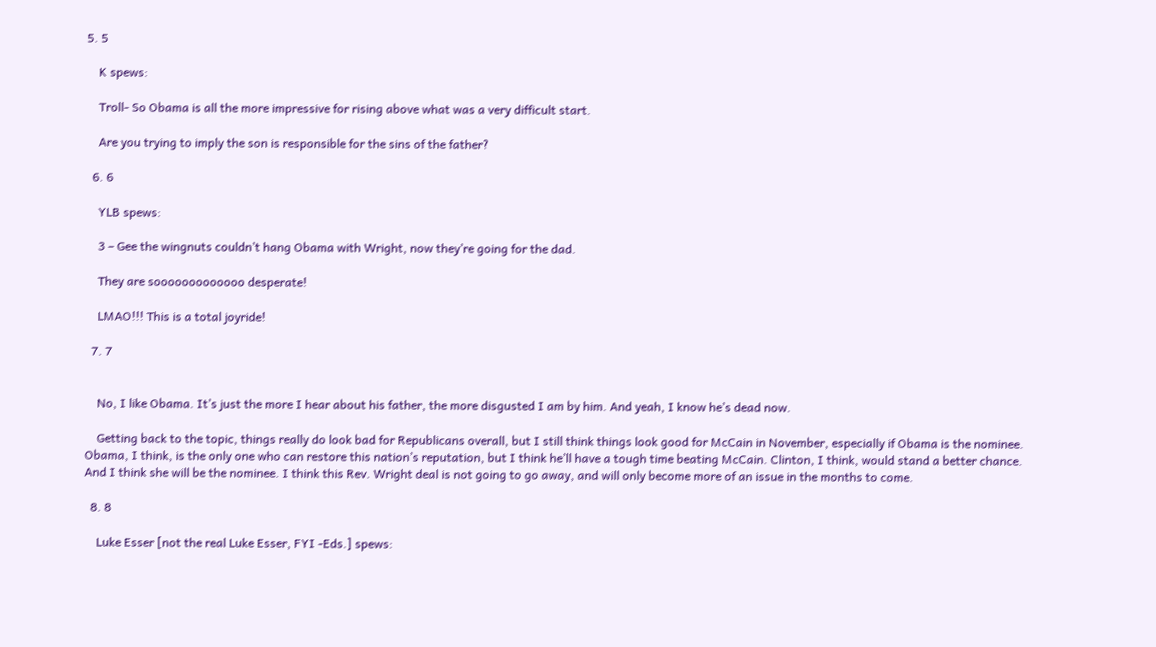5. 5

    K spews:

    Troll- So Obama is all the more impressive for rising above what was a very difficult start.

    Are you trying to imply the son is responsible for the sins of the father?

  6. 6

    YLB spews:

    3 – Gee the wingnuts couldn’t hang Obama with Wright, now they’re going for the dad.

    They are sooooooooooooo desperate!

    LMAO!!! This is a total joyride!

  7. 7


    No, I like Obama. It’s just the more I hear about his father, the more disgusted I am by him. And yeah, I know he’s dead now.

    Getting back to the topic, things really do look bad for Republicans overall, but I still think things look good for McCain in November, especially if Obama is the nominee. Obama, I think, is the only one who can restore this nation’s reputation, but I think he’ll have a tough time beating McCain. Clinton, I think, would stand a better chance. And I think she will be the nominee. I think this Rev. Wright deal is not going to go away, and will only become more of an issue in the months to come.

  8. 8

    Luke Esser [not the real Luke Esser, FYI -Eds.] spews: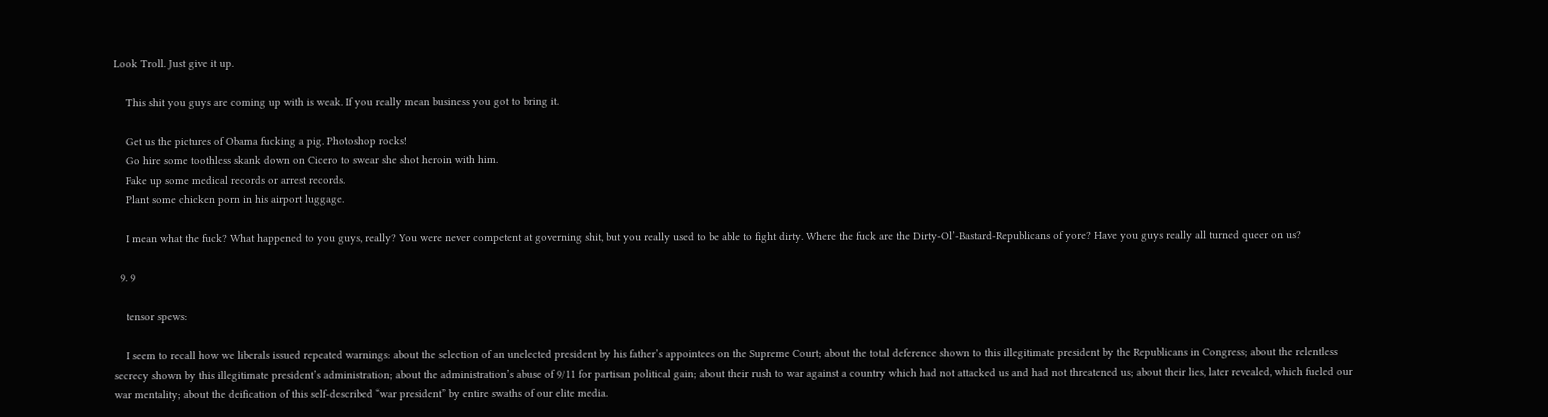Look Troll. Just give it up.

    This shit you guys are coming up with is weak. If you really mean business you got to bring it.

    Get us the pictures of Obama fucking a pig. Photoshop rocks!
    Go hire some toothless skank down on Cicero to swear she shot heroin with him.
    Fake up some medical records or arrest records.
    Plant some chicken porn in his airport luggage.

    I mean what the fuck? What happened to you guys, really? You were never competent at governing shit, but you really used to be able to fight dirty. Where the fuck are the Dirty-Ol’-Bastard-Republicans of yore? Have you guys really all turned queer on us?

  9. 9

    tensor spews:

    I seem to recall how we liberals issued repeated warnings: about the selection of an unelected president by his father’s appointees on the Supreme Court; about the total deference shown to this illegitimate president by the Republicans in Congress; about the relentless secrecy shown by this illegitimate president’s administration; about the administration’s abuse of 9/11 for partisan political gain; about their rush to war against a country which had not attacked us and had not threatened us; about their lies, later revealed, which fueled our war mentality; about the deification of this self-described “war president” by entire swaths of our elite media.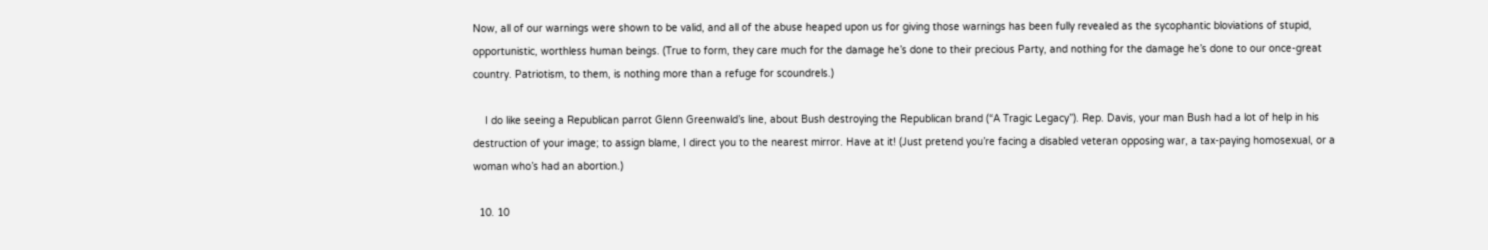Now, all of our warnings were shown to be valid, and all of the abuse heaped upon us for giving those warnings has been fully revealed as the sycophantic bloviations of stupid, opportunistic, worthless human beings. (True to form, they care much for the damage he’s done to their precious Party, and nothing for the damage he’s done to our once-great country. Patriotism, to them, is nothing more than a refuge for scoundrels.)

    I do like seeing a Republican parrot Glenn Greenwald’s line, about Bush destroying the Republican brand (“A Tragic Legacy”). Rep. Davis, your man Bush had a lot of help in his destruction of your image; to assign blame, I direct you to the nearest mirror. Have at it! (Just pretend you’re facing a disabled veteran opposing war, a tax-paying homosexual, or a woman who’s had an abortion.)

  10. 10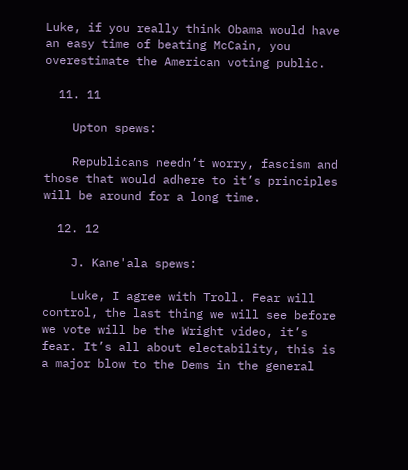Luke, if you really think Obama would have an easy time of beating McCain, you overestimate the American voting public.

  11. 11

    Upton spews:

    Republicans needn’t worry, fascism and those that would adhere to it’s principles will be around for a long time.

  12. 12

    J. Kane'ala spews:

    Luke, I agree with Troll. Fear will control, the last thing we will see before we vote will be the Wright video, it’s fear. It’s all about electability, this is a major blow to the Dems in the general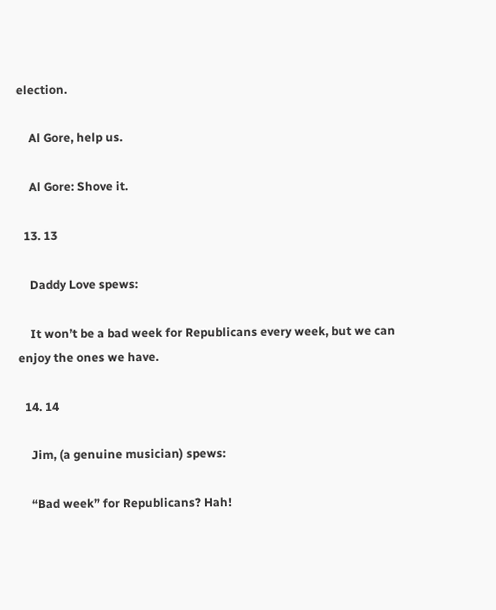election.

    Al Gore, help us.

    Al Gore: Shove it.

  13. 13

    Daddy Love spews:

    It won’t be a bad week for Republicans every week, but we can enjoy the ones we have.

  14. 14

    Jim, (a genuine musician) spews:

    “Bad week” for Republicans? Hah!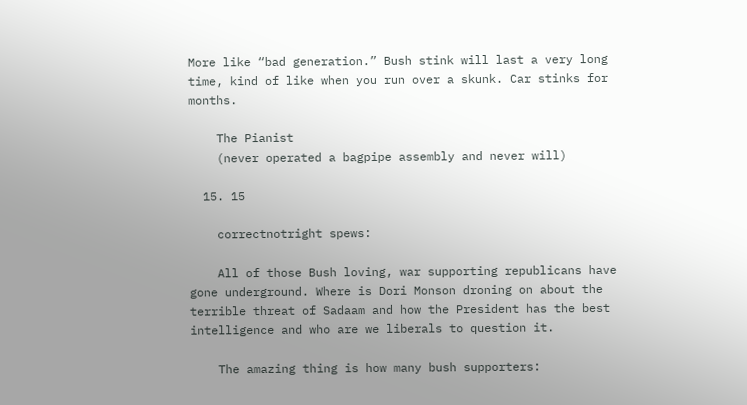More like “bad generation.” Bush stink will last a very long time, kind of like when you run over a skunk. Car stinks for months.

    The Pianist
    (never operated a bagpipe assembly and never will)

  15. 15

    correctnotright spews:

    All of those Bush loving, war supporting republicans have gone underground. Where is Dori Monson droning on about the terrible threat of Sadaam and how the President has the best intelligence and who are we liberals to question it.

    The amazing thing is how many bush supporters: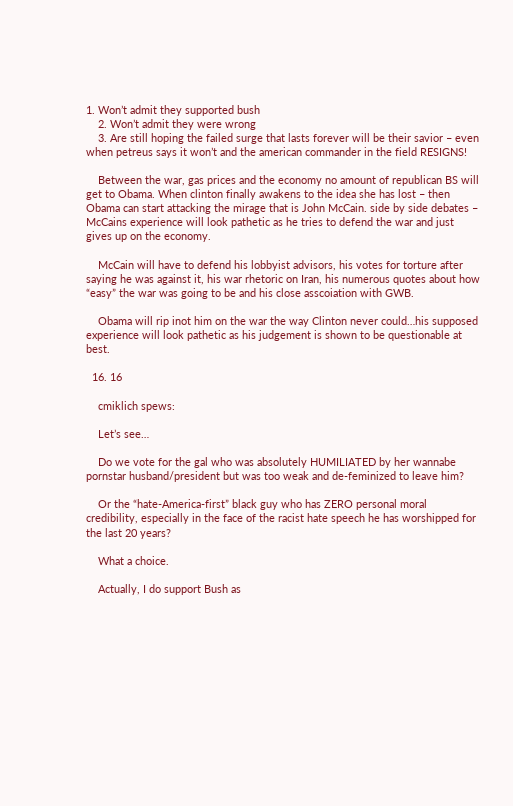1. Won’t admit they supported bush
    2. Won’t admit they were wrong
    3. Are still hoping the failed surge that lasts forever will be their savior – even when petreus says it won’t and the american commander in the field RESIGNS!

    Between the war, gas prices and the economy no amount of republican BS will get to Obama. When clinton finally awakens to the idea she has lost – then Obama can start attacking the mirage that is John McCain. side by side debates – McCains experience will look pathetic as he tries to defend the war and just gives up on the economy.

    McCain will have to defend his lobbyist advisors, his votes for torture after saying he was against it, his war rhetoric on Iran, his numerous quotes about how “easy” the war was going to be and his close asscoiation with GWB.

    Obama will rip inot him on the war the way Clinton never could…his supposed experience will look pathetic as his judgement is shown to be questionable at best.

  16. 16

    cmiklich spews:

    Let’s see…

    Do we vote for the gal who was absolutely HUMILIATED by her wannabe pornstar husband/president but was too weak and de-feminized to leave him?

    Or the “hate-America-first” black guy who has ZERO personal moral credibility, especially in the face of the racist hate speech he has worshipped for the last 20 years?

    What a choice.

    Actually, I do support Bush as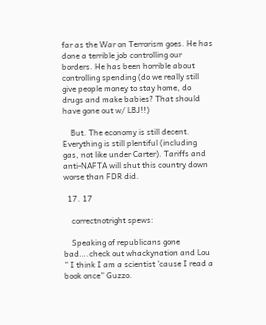far as the War on Terrorism goes. He has done a terrible job controlling our borders. He has been horrible about controlling spending (do we really still give people money to stay home, do drugs and make babies? That should have gone out w/ LBJ!!)

    But. The economy is still decent. Everything is still plentiful (including gas, not like under Carter). Tariffs and anti-NAFTA will shut this country down worse than FDR did.

  17. 17

    correctnotright spews:

    Speaking of republicans gone bad….check out whackynation and Lou ” I think I am a scientist ’cause I read a book once” Guzzo.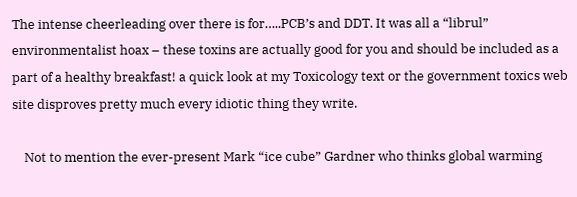The intense cheerleading over there is for…..PCB’s and DDT. It was all a “librul” environmentalist hoax – these toxins are actually good for you and should be included as a part of a healthy breakfast! a quick look at my Toxicology text or the government toxics web site disproves pretty much every idiotic thing they write.

    Not to mention the ever-present Mark “ice cube” Gardner who thinks global warming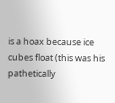is a hoax because ice cubes float (this was his pathetically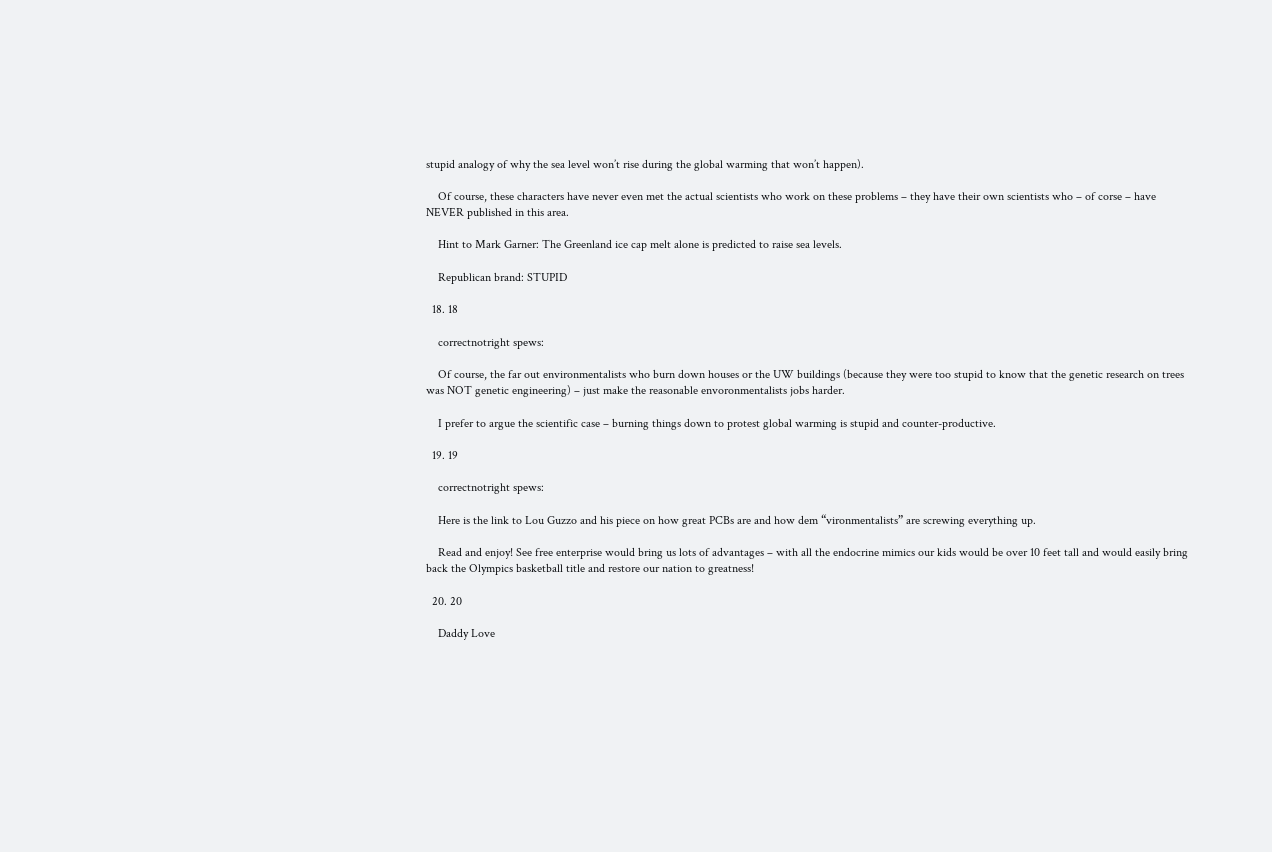stupid analogy of why the sea level won’t rise during the global warming that won’t happen).

    Of course, these characters have never even met the actual scientists who work on these problems – they have their own scientists who – of corse – have NEVER published in this area.

    Hint to Mark Garner: The Greenland ice cap melt alone is predicted to raise sea levels.

    Republican brand: STUPID

  18. 18

    correctnotright spews:

    Of course, the far out environmentalists who burn down houses or the UW buildings (because they were too stupid to know that the genetic research on trees was NOT genetic engineering) – just make the reasonable envoronmentalists jobs harder.

    I prefer to argue the scientific case – burning things down to protest global warming is stupid and counter-productive.

  19. 19

    correctnotright spews:

    Here is the link to Lou Guzzo and his piece on how great PCBs are and how dem “vironmentalists” are screwing everything up.

    Read and enjoy! See free enterprise would bring us lots of advantages – with all the endocrine mimics our kids would be over 10 feet tall and would easily bring back the Olympics basketball title and restore our nation to greatness!

  20. 20

    Daddy Love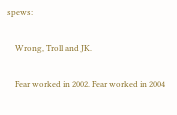spews:

    Wrong, Troll and JK.

    Fear worked in 2002. Fear worked in 2004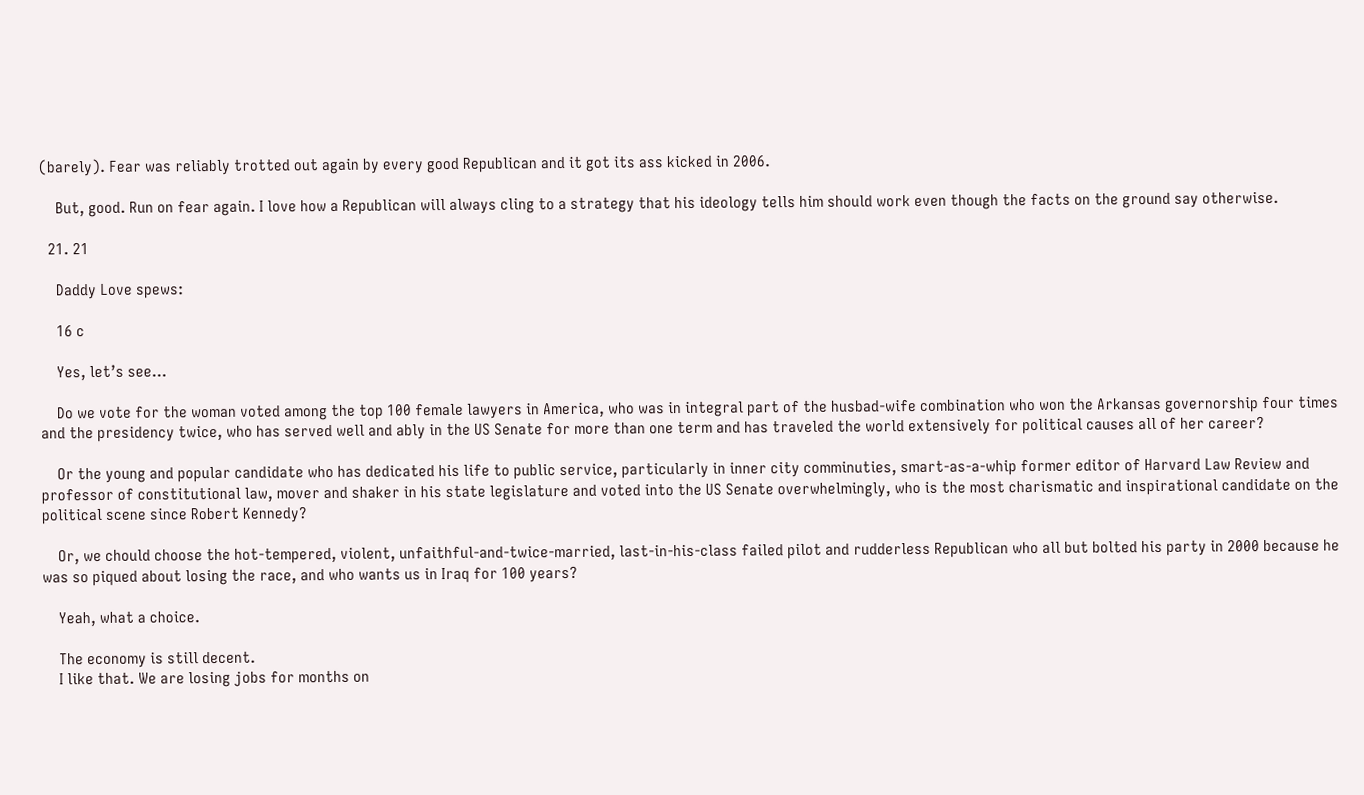(barely). Fear was reliably trotted out again by every good Republican and it got its ass kicked in 2006.

    But, good. Run on fear again. I love how a Republican will always cling to a strategy that his ideology tells him should work even though the facts on the ground say otherwise.

  21. 21

    Daddy Love spews:

    16 c

    Yes, let’s see…

    Do we vote for the woman voted among the top 100 female lawyers in America, who was in integral part of the husbad-wife combination who won the Arkansas governorship four times and the presidency twice, who has served well and ably in the US Senate for more than one term and has traveled the world extensively for political causes all of her career?

    Or the young and popular candidate who has dedicated his life to public service, particularly in inner city comminuties, smart-as-a-whip former editor of Harvard Law Review and professor of constitutional law, mover and shaker in his state legislature and voted into the US Senate overwhelmingly, who is the most charismatic and inspirational candidate on the political scene since Robert Kennedy?

    Or, we chould choose the hot-tempered, violent, unfaithful-and-twice-married, last-in-his-class failed pilot and rudderless Republican who all but bolted his party in 2000 because he was so piqued about losing the race, and who wants us in Iraq for 100 years?

    Yeah, what a choice.

    The economy is still decent.
    I like that. We are losing jobs for months on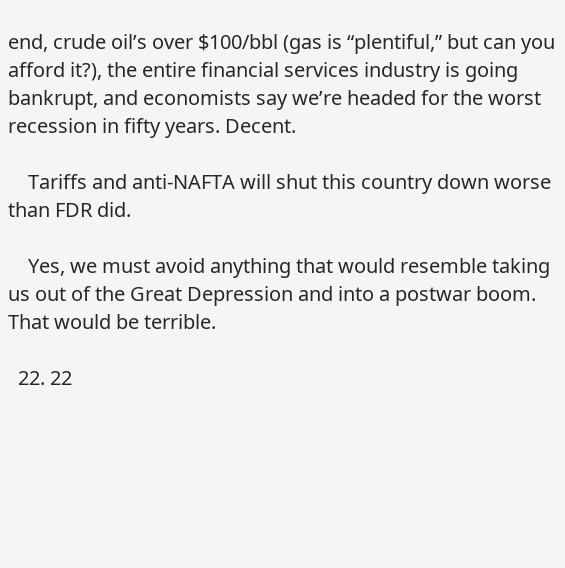end, crude oil’s over $100/bbl (gas is “plentiful,” but can you afford it?), the entire financial services industry is going bankrupt, and economists say we’re headed for the worst recession in fifty years. Decent.

    Tariffs and anti-NAFTA will shut this country down worse than FDR did.

    Yes, we must avoid anything that would resemble taking us out of the Great Depression and into a postwar boom. That would be terrible.

  22. 22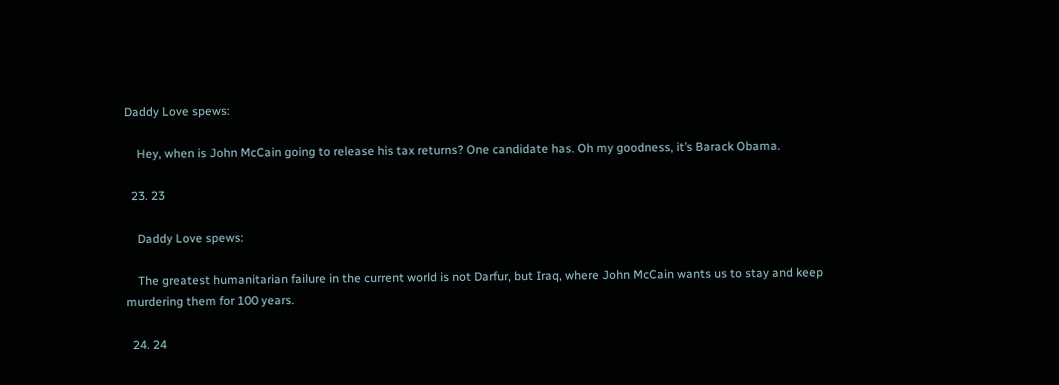Daddy Love spews:

    Hey, when is John McCain going to release his tax returns? One candidate has. Oh my goodness, it’s Barack Obama.

  23. 23

    Daddy Love spews:

    The greatest humanitarian failure in the current world is not Darfur, but Iraq, where John McCain wants us to stay and keep murdering them for 100 years.

  24. 24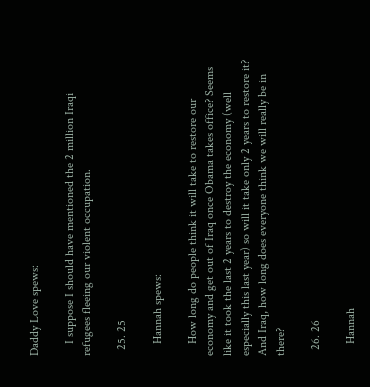Daddy Love spews:

    I suppose I should have mentioned the 2 million Iraqi refugees fleeing our violent occupation.

  25. 25

    Hannah spews:

    How long do people think it will take to restore our economy and get out of Iraq once Obama takes office? Seems like it took the last 2 years to destroy the economy (well especially this last year) so will it take only 2 years to restore it? And Iraq, how long does everyone think we will really be in there?

  26. 26

    Hannah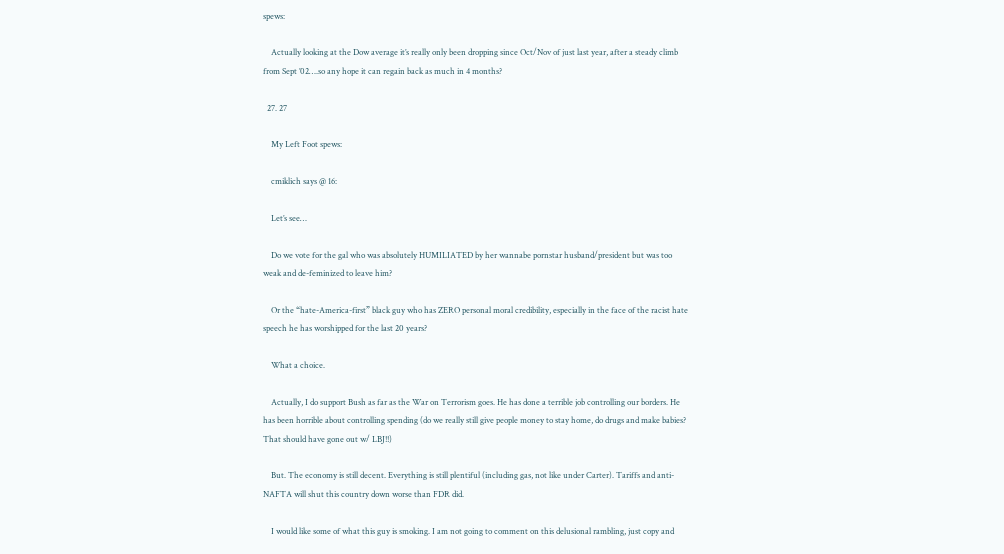spews:

    Actually looking at the Dow average it’s really only been dropping since Oct/Nov of just last year, after a steady climb from Sept ’02….so any hope it can regain back as much in 4 months?

  27. 27

    My Left Foot spews:

    cmiklich says @ 16:

    Let’s see…

    Do we vote for the gal who was absolutely HUMILIATED by her wannabe pornstar husband/president but was too weak and de-feminized to leave him?

    Or the “hate-America-first” black guy who has ZERO personal moral credibility, especially in the face of the racist hate speech he has worshipped for the last 20 years?

    What a choice.

    Actually, I do support Bush as far as the War on Terrorism goes. He has done a terrible job controlling our borders. He has been horrible about controlling spending (do we really still give people money to stay home, do drugs and make babies? That should have gone out w/ LBJ!!)

    But. The economy is still decent. Everything is still plentiful (including gas, not like under Carter). Tariffs and anti-NAFTA will shut this country down worse than FDR did.

    I would like some of what this guy is smoking. I am not going to comment on this delusional rambling, just copy and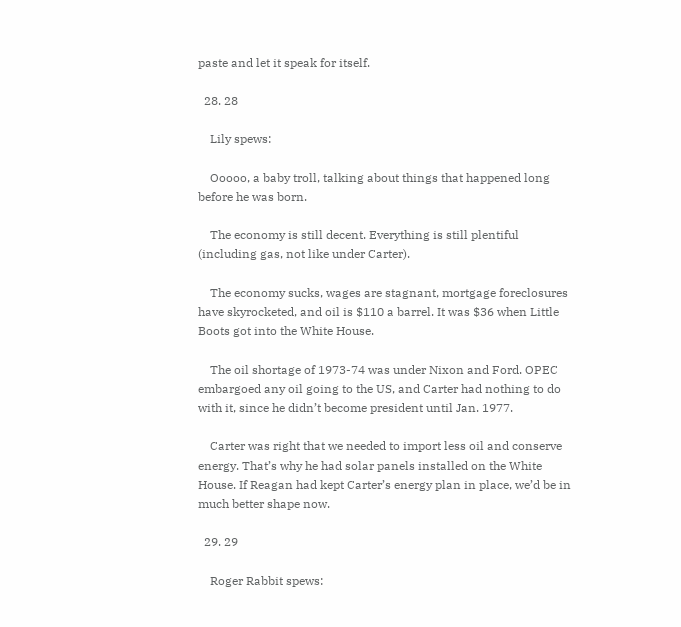paste and let it speak for itself.

  28. 28

    Lily spews:

    Ooooo, a baby troll, talking about things that happened long before he was born.

    The economy is still decent. Everything is still plentiful (including gas, not like under Carter).

    The economy sucks, wages are stagnant, mortgage foreclosures have skyrocketed, and oil is $110 a barrel. It was $36 when Little Boots got into the White House.

    The oil shortage of 1973-74 was under Nixon and Ford. OPEC embargoed any oil going to the US, and Carter had nothing to do with it, since he didn’t become president until Jan. 1977.

    Carter was right that we needed to import less oil and conserve energy. That’s why he had solar panels installed on the White House. If Reagan had kept Carter’s energy plan in place, we’d be in much better shape now.

  29. 29

    Roger Rabbit spews: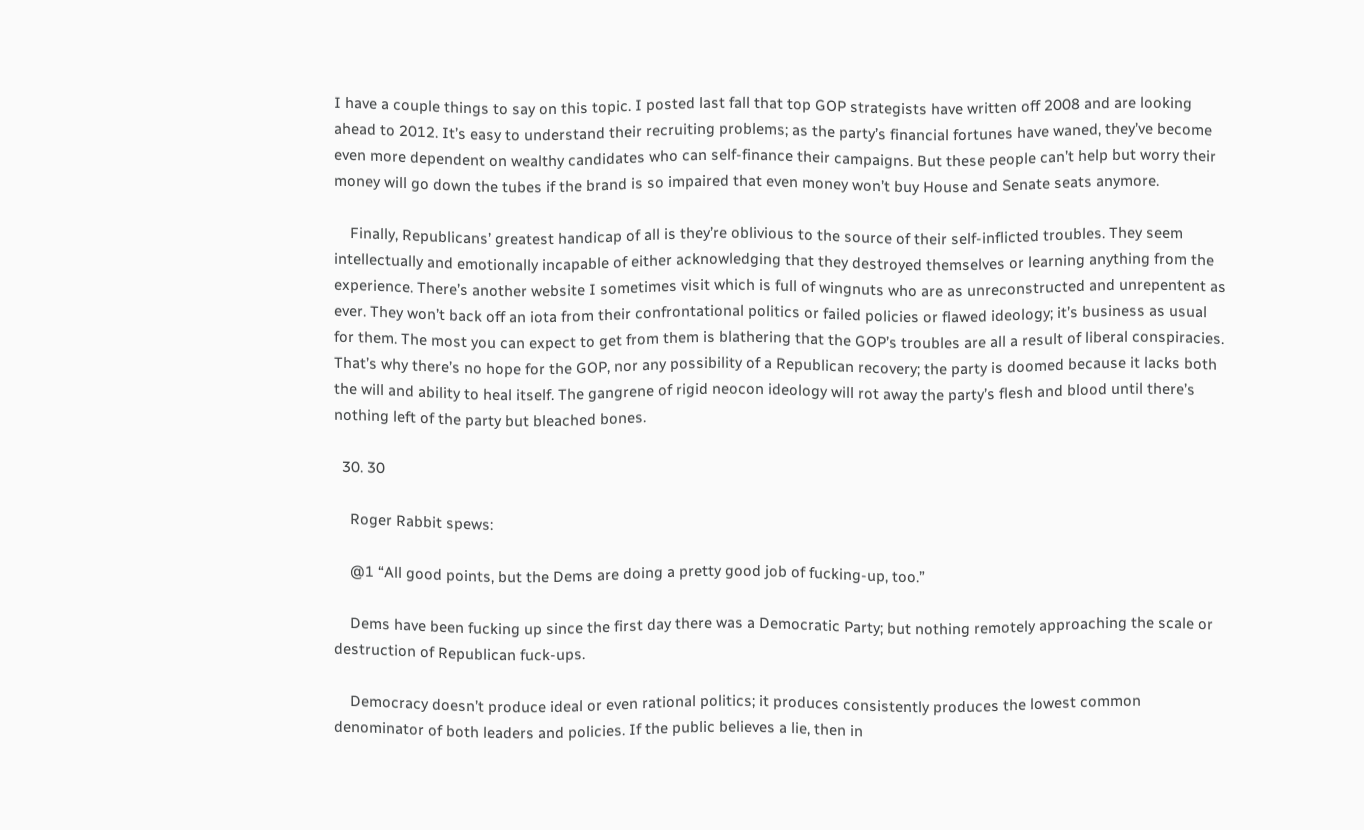I have a couple things to say on this topic. I posted last fall that top GOP strategists have written off 2008 and are looking ahead to 2012. It’s easy to understand their recruiting problems; as the party’s financial fortunes have waned, they’ve become even more dependent on wealthy candidates who can self-finance their campaigns. But these people can’t help but worry their money will go down the tubes if the brand is so impaired that even money won’t buy House and Senate seats anymore.

    Finally, Republicans’ greatest handicap of all is they’re oblivious to the source of their self-inflicted troubles. They seem intellectually and emotionally incapable of either acknowledging that they destroyed themselves or learning anything from the experience. There’s another website I sometimes visit which is full of wingnuts who are as unreconstructed and unrepentent as ever. They won’t back off an iota from their confrontational politics or failed policies or flawed ideology; it’s business as usual for them. The most you can expect to get from them is blathering that the GOP’s troubles are all a result of liberal conspiracies. That’s why there’s no hope for the GOP, nor any possibility of a Republican recovery; the party is doomed because it lacks both the will and ability to heal itself. The gangrene of rigid neocon ideology will rot away the party’s flesh and blood until there’s nothing left of the party but bleached bones.

  30. 30

    Roger Rabbit spews:

    @1 “All good points, but the Dems are doing a pretty good job of fucking-up, too.”

    Dems have been fucking up since the first day there was a Democratic Party; but nothing remotely approaching the scale or destruction of Republican fuck-ups.

    Democracy doesn’t produce ideal or even rational politics; it produces consistently produces the lowest common denominator of both leaders and policies. If the public believes a lie, then in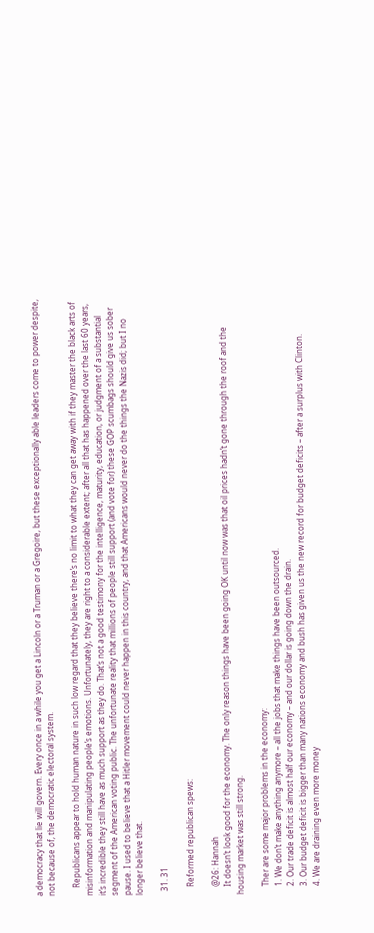a democracy that lie will govern. Every once in a while you get a Lincoln or a Truman or a Gregoire, but these exceptionally able leaders come to power despite, not because of, the democratic electoral system.

    Republicans appear to hold human nature in such low regard that they believe there’s no limit to what they can get away with if they master the black arts of misinformation and manipulating people’s emotions. Unfortunately, they are right to a considerable extent; after all that has happened over the last 60 years, it’s incredible they still have as much support as they do. That’s not a good testimony for the intelligence, maturity, education, or judgment of a substantial segment of the American voting public. The unfortunate reality that millions of people still support (and vote for) these GOP scumbags should give us sober pause. I used to believe that a Hitler movement could never happen in this country, and that Americans would never do the things the Nazis did; but I no longer believe that.

  31. 31

    Reformed republican spews:

    @26: Hannah
    It doesn’t look good for the economy. The only reason things have been going OK until now was that oil prices hadn’t gone through the roof and the housing market was still strong.

    Ther are some major problems in the economy:
    1. We don’t make anything anymore – all the jobs that make things have been outsourced.
    2. Our trade deficit is almost half our economy – and our dollar is going down the drain.
    3. Our budget deficit is bigger than many nations economy and bush has given us the new record for budget deficits – after a surplus with Clinton.
    4. We are draining even more money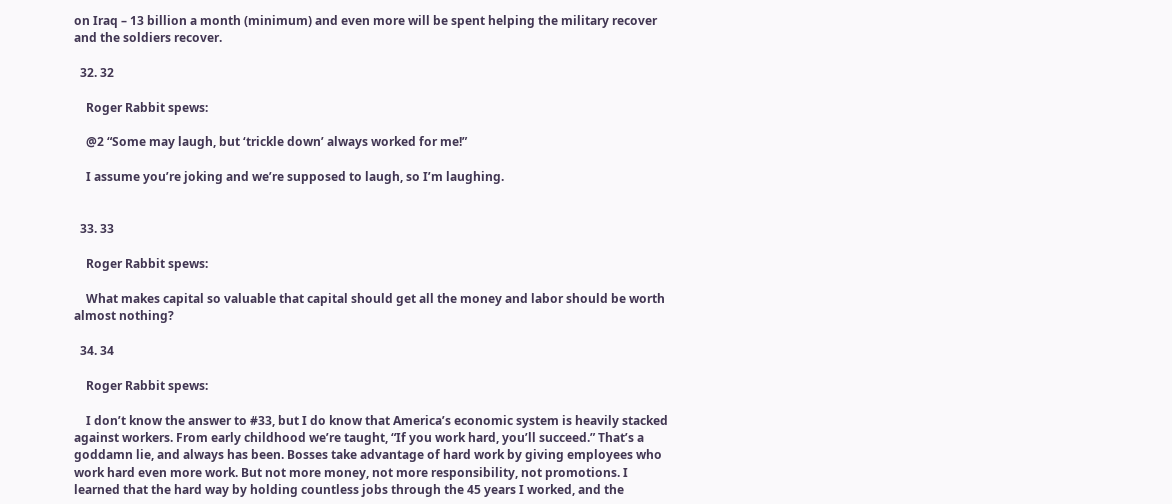on Iraq – 13 billion a month (minimum) and even more will be spent helping the military recover and the soldiers recover.

  32. 32

    Roger Rabbit spews:

    @2 “Some may laugh, but ‘trickle down’ always worked for me!”

    I assume you’re joking and we’re supposed to laugh, so I’m laughing.


  33. 33

    Roger Rabbit spews:

    What makes capital so valuable that capital should get all the money and labor should be worth almost nothing?

  34. 34

    Roger Rabbit spews:

    I don’t know the answer to #33, but I do know that America’s economic system is heavily stacked against workers. From early childhood we’re taught, “If you work hard, you’ll succeed.” That’s a goddamn lie, and always has been. Bosses take advantage of hard work by giving employees who work hard even more work. But not more money, not more responsibility, not promotions. I learned that the hard way by holding countless jobs through the 45 years I worked, and the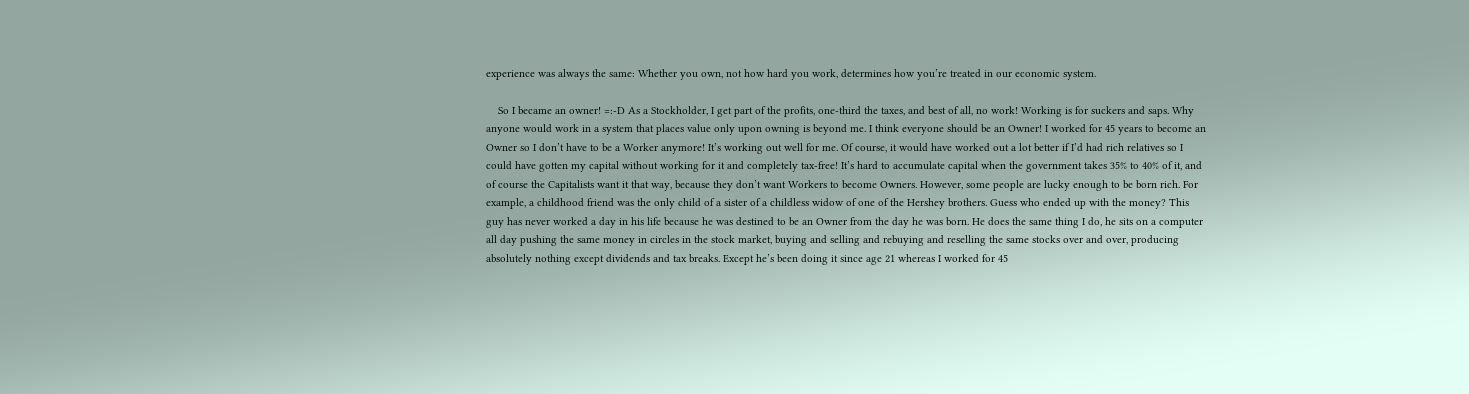experience was always the same: Whether you own, not how hard you work, determines how you’re treated in our economic system.

    So I became an owner! =:-D As a Stockholder, I get part of the profits, one-third the taxes, and best of all, no work! Working is for suckers and saps. Why anyone would work in a system that places value only upon owning is beyond me. I think everyone should be an Owner! I worked for 45 years to become an Owner so I don’t have to be a Worker anymore! It’s working out well for me. Of course, it would have worked out a lot better if I’d had rich relatives so I could have gotten my capital without working for it and completely tax-free! It’s hard to accumulate capital when the government takes 35% to 40% of it, and of course the Capitalists want it that way, because they don’t want Workers to become Owners. However, some people are lucky enough to be born rich. For example, a childhood friend was the only child of a sister of a childless widow of one of the Hershey brothers. Guess who ended up with the money? This guy has never worked a day in his life because he was destined to be an Owner from the day he was born. He does the same thing I do, he sits on a computer all day pushing the same money in circles in the stock market, buying and selling and rebuying and reselling the same stocks over and over, producing absolutely nothing except dividends and tax breaks. Except he’s been doing it since age 21 whereas I worked for 45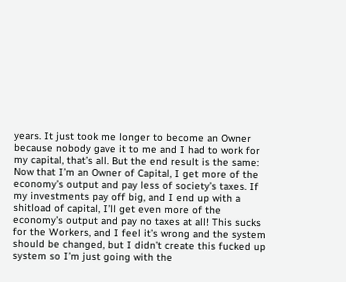years. It just took me longer to become an Owner because nobody gave it to me and I had to work for my capital, that’s all. But the end result is the same: Now that I’m an Owner of Capital, I get more of the economy’s output and pay less of society’s taxes. If my investments pay off big, and I end up with a shitload of capital, I’ll get even more of the economy’s output and pay no taxes at all! This sucks for the Workers, and I feel it’s wrong and the system should be changed, but I didn’t create this fucked up system so I’m just going with the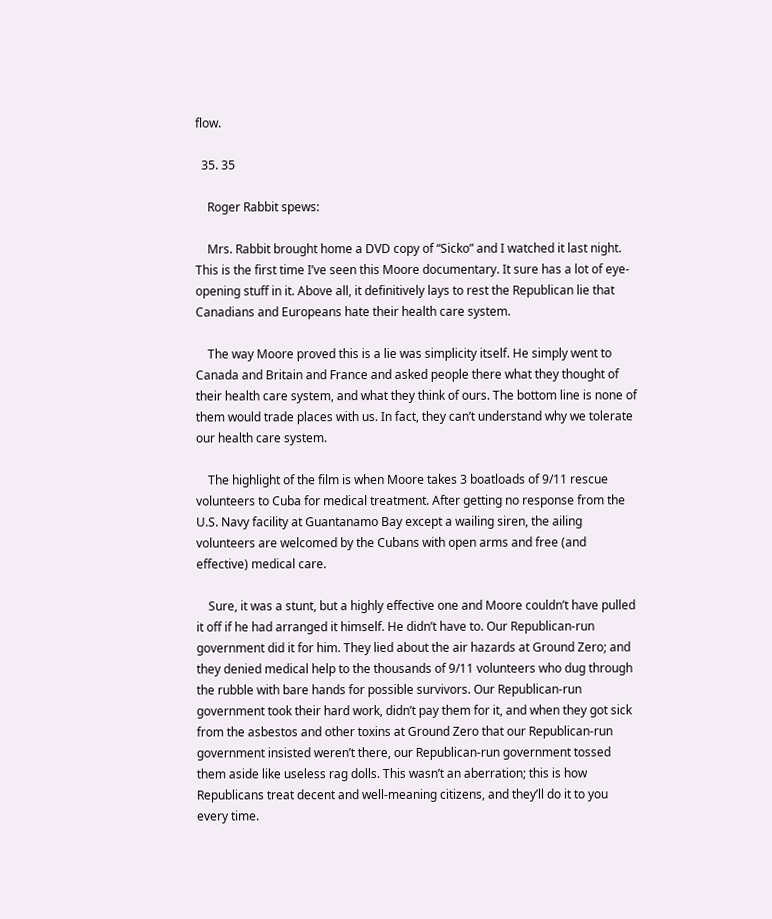flow.

  35. 35

    Roger Rabbit spews:

    Mrs. Rabbit brought home a DVD copy of “Sicko” and I watched it last night. This is the first time I’ve seen this Moore documentary. It sure has a lot of eye-opening stuff in it. Above all, it definitively lays to rest the Republican lie that Canadians and Europeans hate their health care system.

    The way Moore proved this is a lie was simplicity itself. He simply went to Canada and Britain and France and asked people there what they thought of their health care system, and what they think of ours. The bottom line is none of them would trade places with us. In fact, they can’t understand why we tolerate our health care system.

    The highlight of the film is when Moore takes 3 boatloads of 9/11 rescue volunteers to Cuba for medical treatment. After getting no response from the U.S. Navy facility at Guantanamo Bay except a wailing siren, the ailing volunteers are welcomed by the Cubans with open arms and free (and effective) medical care.

    Sure, it was a stunt, but a highly effective one and Moore couldn’t have pulled it off if he had arranged it himself. He didn’t have to. Our Republican-run government did it for him. They lied about the air hazards at Ground Zero; and they denied medical help to the thousands of 9/11 volunteers who dug through the rubble with bare hands for possible survivors. Our Republican-run government took their hard work, didn’t pay them for it, and when they got sick from the asbestos and other toxins at Ground Zero that our Republican-run government insisted weren’t there, our Republican-run government tossed them aside like useless rag dolls. This wasn’t an aberration; this is how Republicans treat decent and well-meaning citizens, and they’ll do it to you every time.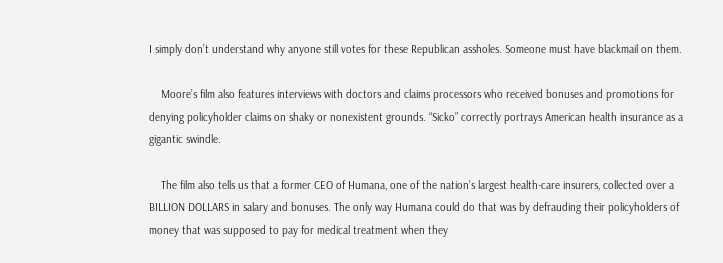I simply don’t understand why anyone still votes for these Republican assholes. Someone must have blackmail on them.

    Moore’s film also features interviews with doctors and claims processors who received bonuses and promotions for denying policyholder claims on shaky or nonexistent grounds. “Sicko” correctly portrays American health insurance as a gigantic swindle.

    The film also tells us that a former CEO of Humana, one of the nation’s largest health-care insurers, collected over a BILLION DOLLARS in salary and bonuses. The only way Humana could do that was by defrauding their policyholders of money that was supposed to pay for medical treatment when they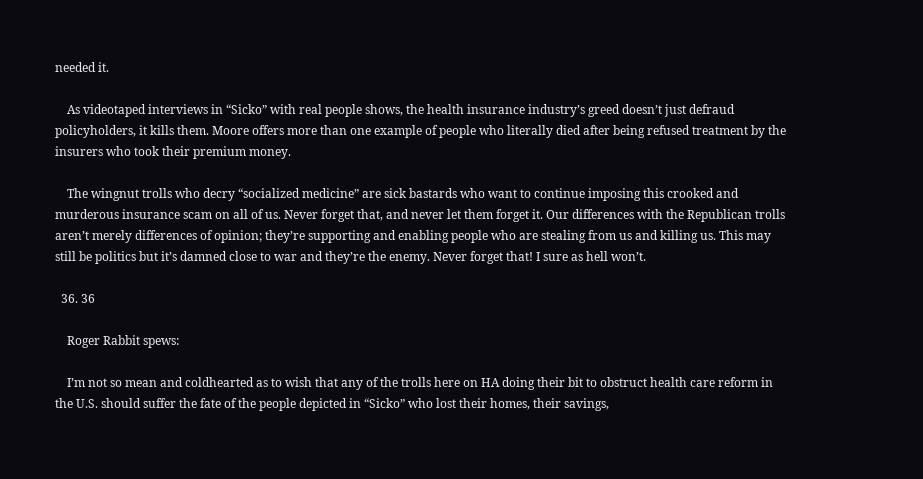needed it.

    As videotaped interviews in “Sicko” with real people shows, the health insurance industry’s greed doesn’t just defraud policyholders, it kills them. Moore offers more than one example of people who literally died after being refused treatment by the insurers who took their premium money.

    The wingnut trolls who decry “socialized medicine” are sick bastards who want to continue imposing this crooked and murderous insurance scam on all of us. Never forget that, and never let them forget it. Our differences with the Republican trolls aren’t merely differences of opinion; they’re supporting and enabling people who are stealing from us and killing us. This may still be politics but it’s damned close to war and they’re the enemy. Never forget that! I sure as hell won’t.

  36. 36

    Roger Rabbit spews:

    I’m not so mean and coldhearted as to wish that any of the trolls here on HA doing their bit to obstruct health care reform in the U.S. should suffer the fate of the people depicted in “Sicko” who lost their homes, their savings,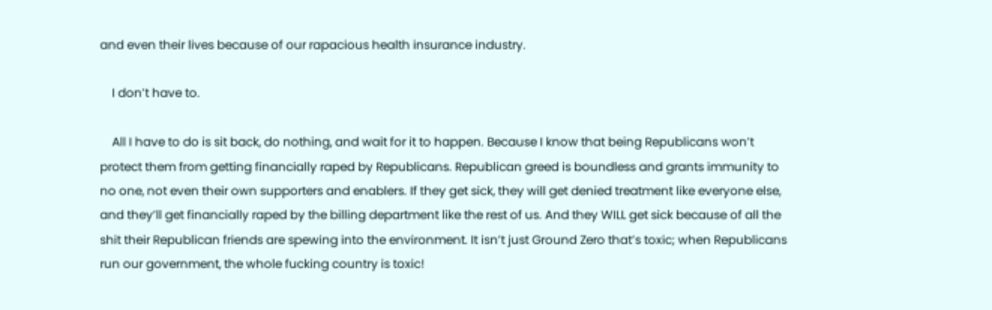and even their lives because of our rapacious health insurance industry.

    I don’t have to.

    All I have to do is sit back, do nothing, and wait for it to happen. Because I know that being Republicans won’t protect them from getting financially raped by Republicans. Republican greed is boundless and grants immunity to no one, not even their own supporters and enablers. If they get sick, they will get denied treatment like everyone else, and they’ll get financially raped by the billing department like the rest of us. And they WILL get sick because of all the shit their Republican friends are spewing into the environment. It isn’t just Ground Zero that’s toxic; when Republicans run our government, the whole fucking country is toxic!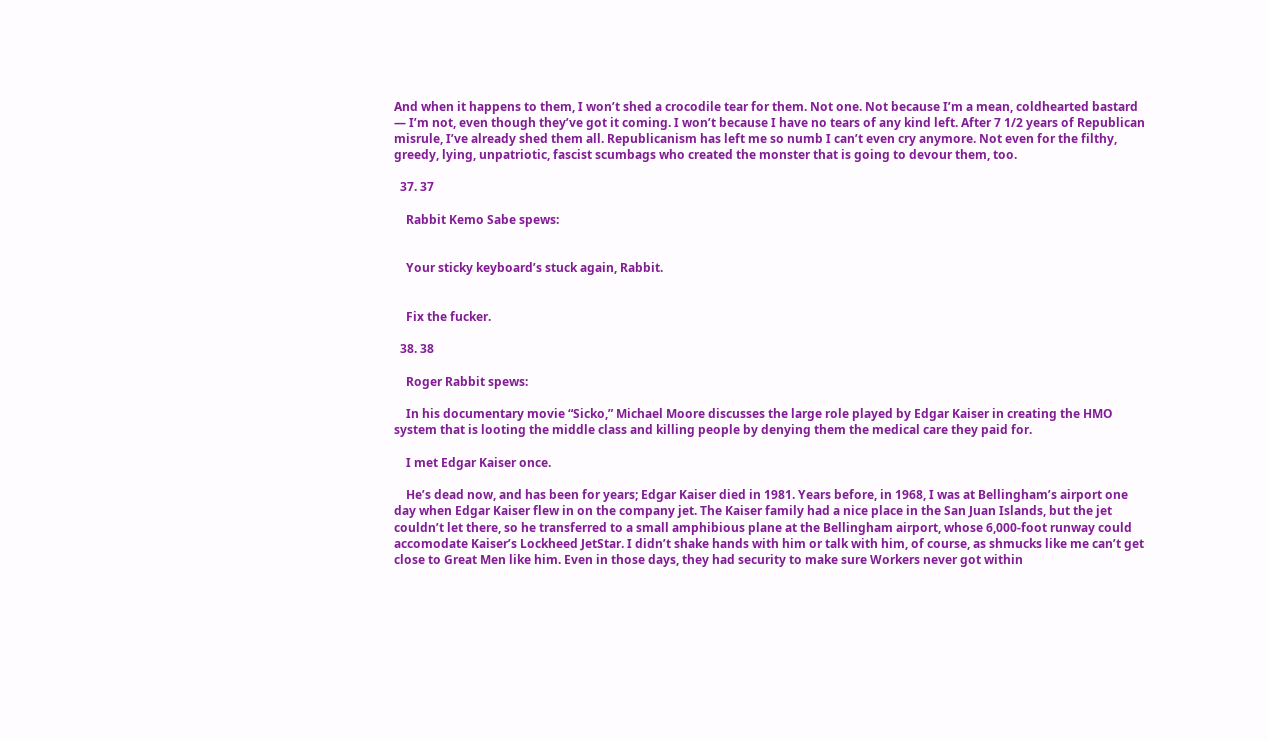And when it happens to them, I won’t shed a crocodile tear for them. Not one. Not because I’m a mean, coldhearted bastard — I’m not, even though they’ve got it coming. I won’t because I have no tears of any kind left. After 7 1/2 years of Republican misrule, I’ve already shed them all. Republicanism has left me so numb I can’t even cry anymore. Not even for the filthy, greedy, lying, unpatriotic, fascist scumbags who created the monster that is going to devour them, too.

  37. 37

    Rabbit Kemo Sabe spews:


    Your sticky keyboard’s stuck again, Rabbit.


    Fix the fucker.

  38. 38

    Roger Rabbit spews:

    In his documentary movie “Sicko,” Michael Moore discusses the large role played by Edgar Kaiser in creating the HMO system that is looting the middle class and killing people by denying them the medical care they paid for.

    I met Edgar Kaiser once.

    He’s dead now, and has been for years; Edgar Kaiser died in 1981. Years before, in 1968, I was at Bellingham’s airport one day when Edgar Kaiser flew in on the company jet. The Kaiser family had a nice place in the San Juan Islands, but the jet couldn’t let there, so he transferred to a small amphibious plane at the Bellingham airport, whose 6,000-foot runway could accomodate Kaiser’s Lockheed JetStar. I didn’t shake hands with him or talk with him, of course, as shmucks like me can’t get close to Great Men like him. Even in those days, they had security to make sure Workers never got within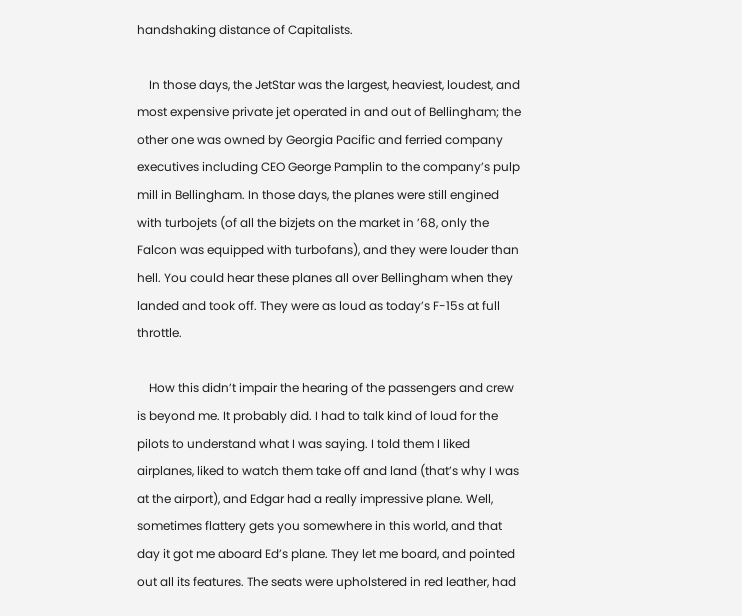handshaking distance of Capitalists.

    In those days, the JetStar was the largest, heaviest, loudest, and most expensive private jet operated in and out of Bellingham; the other one was owned by Georgia Pacific and ferried company executives including CEO George Pamplin to the company’s pulp mill in Bellingham. In those days, the planes were still engined with turbojets (of all the bizjets on the market in ’68, only the Falcon was equipped with turbofans), and they were louder than hell. You could hear these planes all over Bellingham when they landed and took off. They were as loud as today’s F-15s at full throttle.

    How this didn’t impair the hearing of the passengers and crew is beyond me. It probably did. I had to talk kind of loud for the pilots to understand what I was saying. I told them I liked airplanes, liked to watch them take off and land (that’s why I was at the airport), and Edgar had a really impressive plane. Well, sometimes flattery gets you somewhere in this world, and that day it got me aboard Ed’s plane. They let me board, and pointed out all its features. The seats were upholstered in red leather, had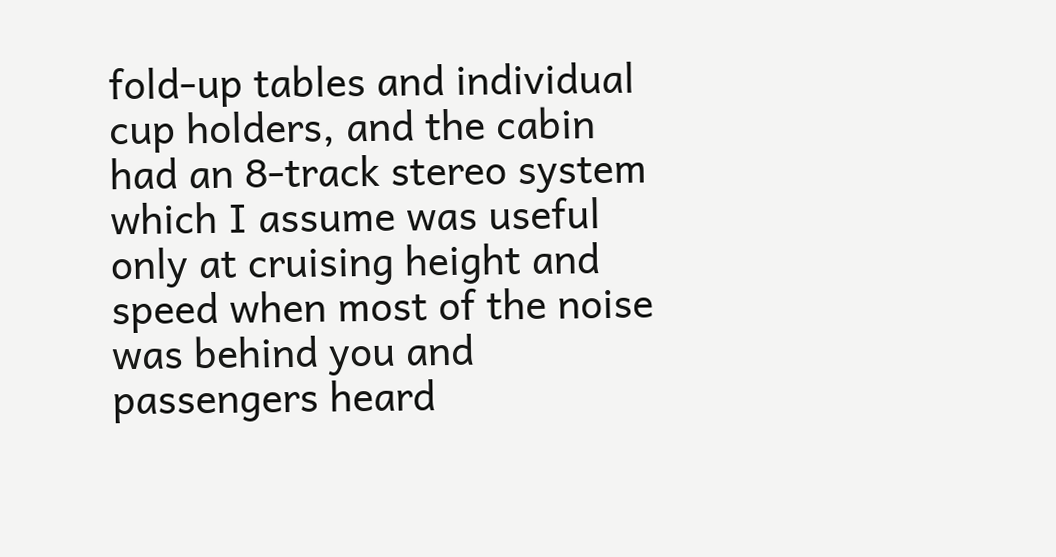fold-up tables and individual cup holders, and the cabin had an 8-track stereo system which I assume was useful only at cruising height and speed when most of the noise was behind you and passengers heard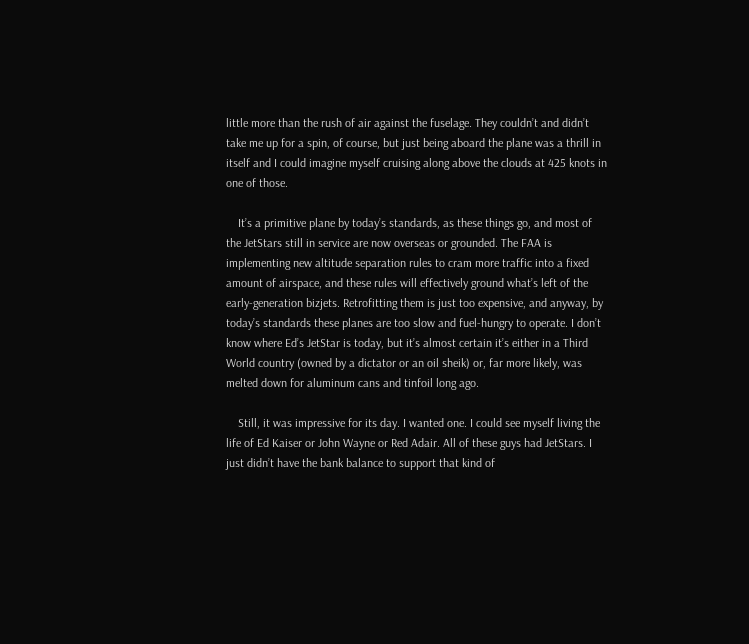little more than the rush of air against the fuselage. They couldn’t and didn’t take me up for a spin, of course, but just being aboard the plane was a thrill in itself and I could imagine myself cruising along above the clouds at 425 knots in one of those.

    It’s a primitive plane by today’s standards, as these things go, and most of the JetStars still in service are now overseas or grounded. The FAA is implementing new altitude separation rules to cram more traffic into a fixed amount of airspace, and these rules will effectively ground what’s left of the early-generation bizjets. Retrofitting them is just too expensive, and anyway, by today’s standards these planes are too slow and fuel-hungry to operate. I don’t know where Ed’s JetStar is today, but it’s almost certain it’s either in a Third World country (owned by a dictator or an oil sheik) or, far more likely, was melted down for aluminum cans and tinfoil long ago.

    Still, it was impressive for its day. I wanted one. I could see myself living the life of Ed Kaiser or John Wayne or Red Adair. All of these guys had JetStars. I just didn’t have the bank balance to support that kind of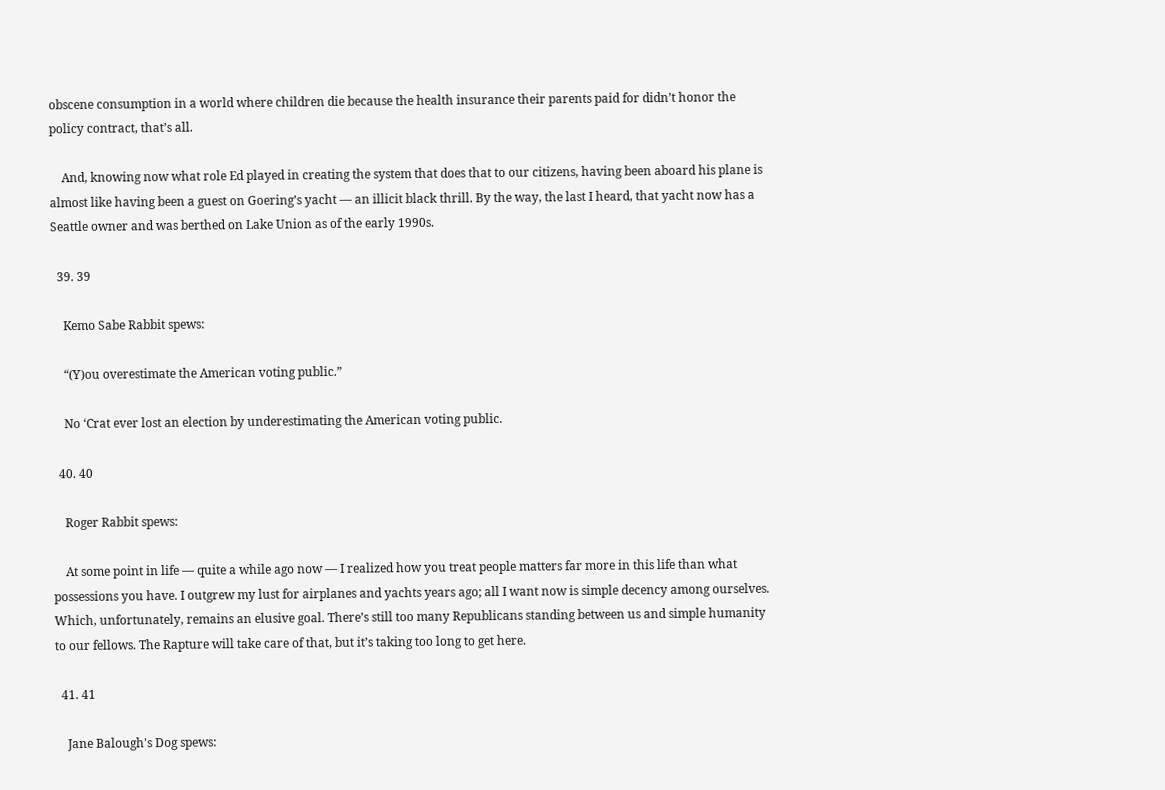obscene consumption in a world where children die because the health insurance their parents paid for didn’t honor the policy contract, that’s all.

    And, knowing now what role Ed played in creating the system that does that to our citizens, having been aboard his plane is almost like having been a guest on Goering’s yacht — an illicit black thrill. By the way, the last I heard, that yacht now has a Seattle owner and was berthed on Lake Union as of the early 1990s.

  39. 39

    Kemo Sabe Rabbit spews:

    “(Y)ou overestimate the American voting public.”

    No ‘Crat ever lost an election by underestimating the American voting public.

  40. 40

    Roger Rabbit spews:

    At some point in life — quite a while ago now — I realized how you treat people matters far more in this life than what possessions you have. I outgrew my lust for airplanes and yachts years ago; all I want now is simple decency among ourselves. Which, unfortunately, remains an elusive goal. There’s still too many Republicans standing between us and simple humanity to our fellows. The Rapture will take care of that, but it’s taking too long to get here.

  41. 41

    Jane Balough's Dog spews: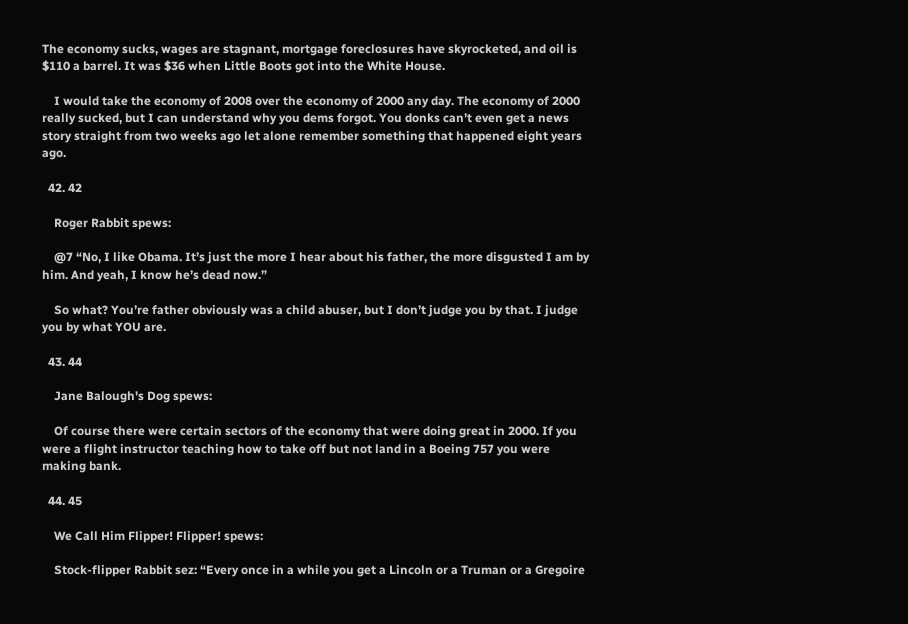The economy sucks, wages are stagnant, mortgage foreclosures have skyrocketed, and oil is $110 a barrel. It was $36 when Little Boots got into the White House.

    I would take the economy of 2008 over the economy of 2000 any day. The economy of 2000 really sucked, but I can understand why you dems forgot. You donks can’t even get a news story straight from two weeks ago let alone remember something that happened eight years ago.

  42. 42

    Roger Rabbit spews:

    @7 “No, I like Obama. It’s just the more I hear about his father, the more disgusted I am by him. And yeah, I know he’s dead now.”

    So what? You’re father obviously was a child abuser, but I don’t judge you by that. I judge you by what YOU are.

  43. 44

    Jane Balough's Dog spews:

    Of course there were certain sectors of the economy that were doing great in 2000. If you were a flight instructor teaching how to take off but not land in a Boeing 757 you were making bank.

  44. 45

    We Call Him Flipper! Flipper! spews:

    Stock-flipper Rabbit sez: “Every once in a while you get a Lincoln or a Truman or a Gregoire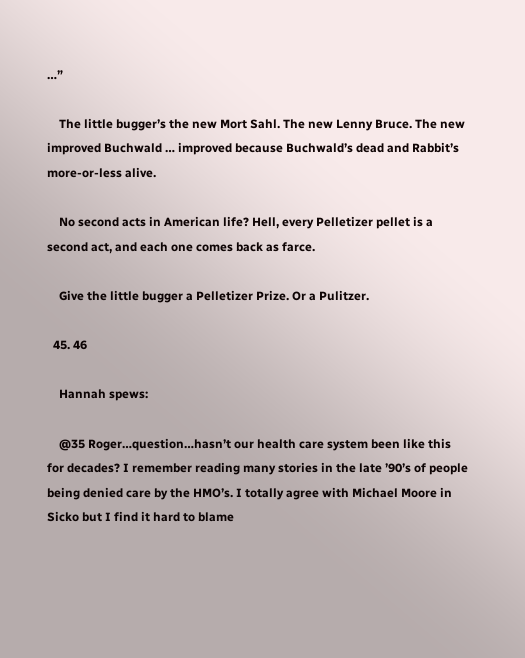…”

    The little bugger’s the new Mort Sahl. The new Lenny Bruce. The new improved Buchwald … improved because Buchwald’s dead and Rabbit’s more-or-less alive.

    No second acts in American life? Hell, every Pelletizer pellet is a second act, and each one comes back as farce.

    Give the little bugger a Pelletizer Prize. Or a Pulitzer.

  45. 46

    Hannah spews:

    @35 Roger…question…hasn’t our health care system been like this for decades? I remember reading many stories in the late ’90’s of people being denied care by the HMO’s. I totally agree with Michael Moore in Sicko but I find it hard to blame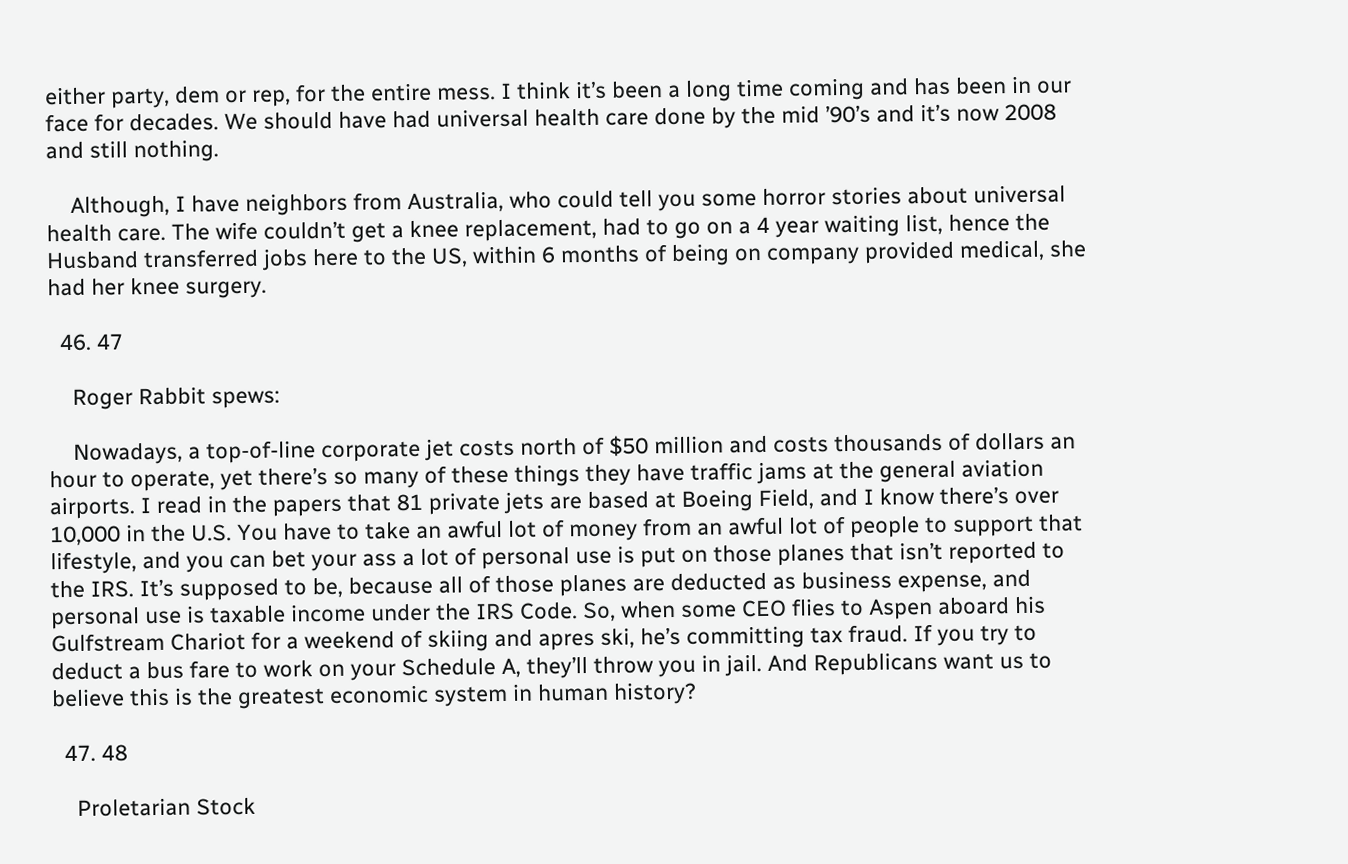either party, dem or rep, for the entire mess. I think it’s been a long time coming and has been in our face for decades. We should have had universal health care done by the mid ’90’s and it’s now 2008 and still nothing.

    Although, I have neighbors from Australia, who could tell you some horror stories about universal health care. The wife couldn’t get a knee replacement, had to go on a 4 year waiting list, hence the Husband transferred jobs here to the US, within 6 months of being on company provided medical, she had her knee surgery.

  46. 47

    Roger Rabbit spews:

    Nowadays, a top-of-line corporate jet costs north of $50 million and costs thousands of dollars an hour to operate, yet there’s so many of these things they have traffic jams at the general aviation airports. I read in the papers that 81 private jets are based at Boeing Field, and I know there’s over 10,000 in the U.S. You have to take an awful lot of money from an awful lot of people to support that lifestyle, and you can bet your ass a lot of personal use is put on those planes that isn’t reported to the IRS. It’s supposed to be, because all of those planes are deducted as business expense, and personal use is taxable income under the IRS Code. So, when some CEO flies to Aspen aboard his Gulfstream Chariot for a weekend of skiing and apres ski, he’s committing tax fraud. If you try to deduct a bus fare to work on your Schedule A, they’ll throw you in jail. And Republicans want us to believe this is the greatest economic system in human history?

  47. 48

    Proletarian Stock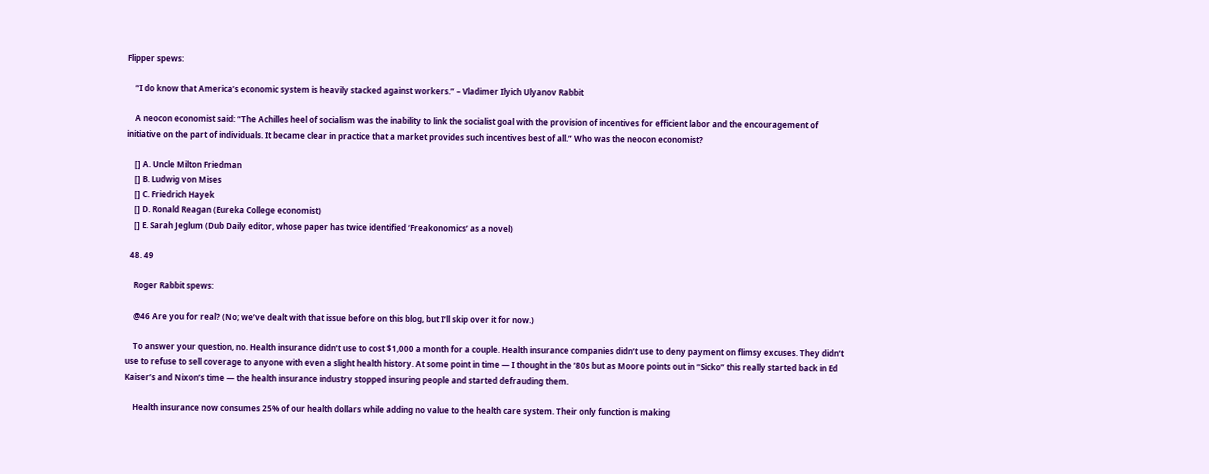Flipper spews:

    “I do know that America’s economic system is heavily stacked against workers.” – Vladimer Ilyich Ulyanov Rabbit

    A neocon economist said: “The Achilles heel of socialism was the inability to link the socialist goal with the provision of incentives for efficient labor and the encouragement of initiative on the part of individuals. It became clear in practice that a market provides such incentives best of all.” Who was the neocon economist?

    [] A. Uncle Milton Friedman
    [] B. Ludwig von Mises
    [] C. Friedrich Hayek
    [] D. Ronald Reagan (Eureka College economist)
    [] E. Sarah Jeglum (Dub Daily editor, whose paper has twice identified ‘Freakonomics’ as a novel)

  48. 49

    Roger Rabbit spews:

    @46 Are you for real? (No; we’ve dealt with that issue before on this blog, but I’ll skip over it for now.)

    To answer your question, no. Health insurance didn’t use to cost $1,000 a month for a couple. Health insurance companies didn’t use to deny payment on flimsy excuses. They didn’t use to refuse to sell coverage to anyone with even a slight health history. At some point in time — I thought in the ’80s but as Moore points out in “Sicko” this really started back in Ed Kaiser’s and Nixon’s time — the health insurance industry stopped insuring people and started defrauding them.

    Health insurance now consumes 25% of our health dollars while adding no value to the health care system. Their only function is making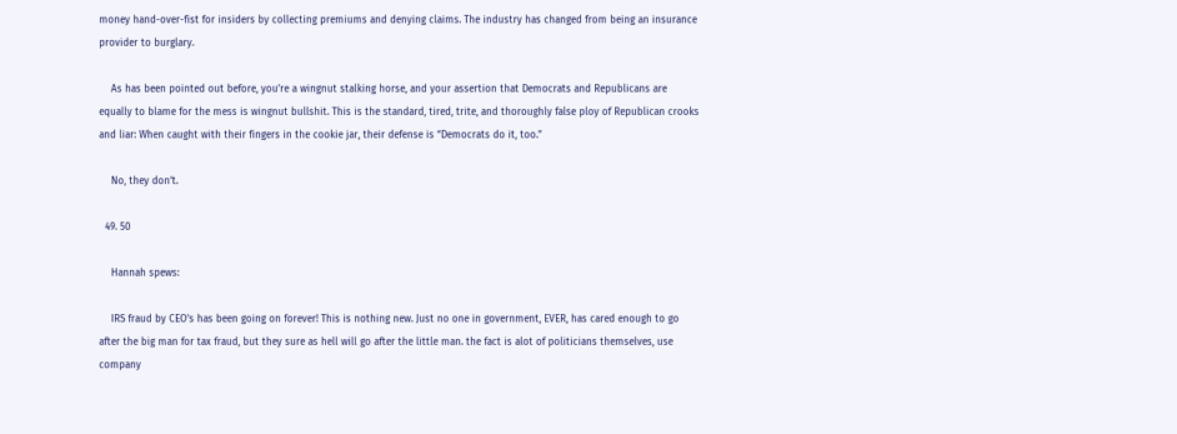money hand-over-fist for insiders by collecting premiums and denying claims. The industry has changed from being an insurance provider to burglary.

    As has been pointed out before, you’re a wingnut stalking horse, and your assertion that Democrats and Republicans are equally to blame for the mess is wingnut bullshit. This is the standard, tired, trite, and thoroughly false ploy of Republican crooks and liar: When caught with their fingers in the cookie jar, their defense is “Democrats do it, too.”

    No, they don’t.

  49. 50

    Hannah spews:

    IRS fraud by CEO’s has been going on forever! This is nothing new. Just no one in government, EVER, has cared enough to go after the big man for tax fraud, but they sure as hell will go after the little man. the fact is alot of politicians themselves, use company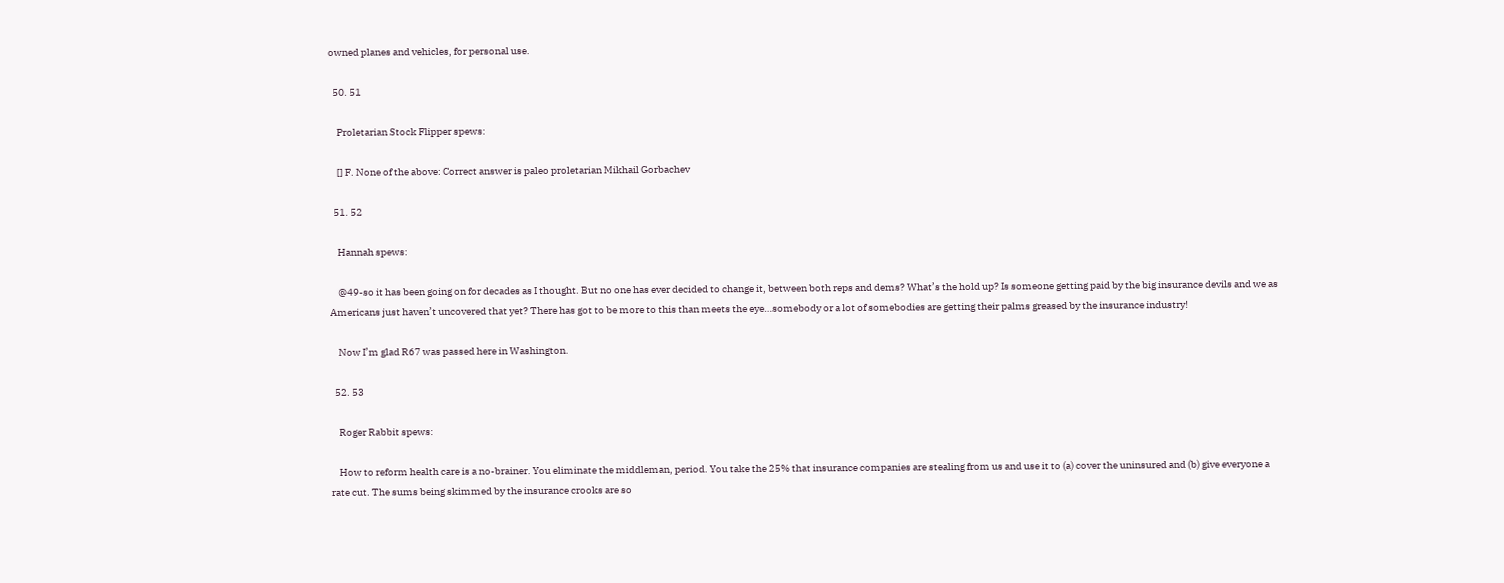owned planes and vehicles, for personal use.

  50. 51

    Proletarian Stock Flipper spews:

    [] F. None of the above: Correct answer is paleo proletarian Mikhail Gorbachev

  51. 52

    Hannah spews:

    @49-so it has been going on for decades as I thought. But no one has ever decided to change it, between both reps and dems? What’s the hold up? Is someone getting paid by the big insurance devils and we as Americans just haven’t uncovered that yet? There has got to be more to this than meets the eye…somebody or a lot of somebodies are getting their palms greased by the insurance industry!

    Now I’m glad R67 was passed here in Washington.

  52. 53

    Roger Rabbit spews:

    How to reform health care is a no-brainer. You eliminate the middleman, period. You take the 25% that insurance companies are stealing from us and use it to (a) cover the uninsured and (b) give everyone a rate cut. The sums being skimmed by the insurance crooks are so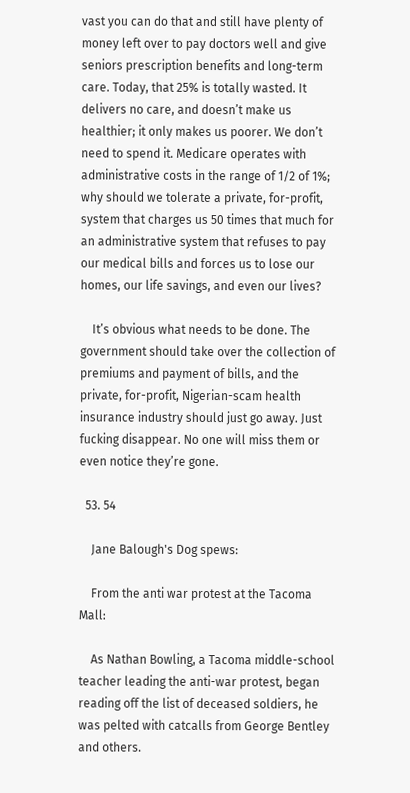vast you can do that and still have plenty of money left over to pay doctors well and give seniors prescription benefits and long-term care. Today, that 25% is totally wasted. It delivers no care, and doesn’t make us healthier; it only makes us poorer. We don’t need to spend it. Medicare operates with administrative costs in the range of 1/2 of 1%; why should we tolerate a private, for-profit, system that charges us 50 times that much for an administrative system that refuses to pay our medical bills and forces us to lose our homes, our life savings, and even our lives?

    It’s obvious what needs to be done. The government should take over the collection of premiums and payment of bills, and the private, for-profit, Nigerian-scam health insurance industry should just go away. Just fucking disappear. No one will miss them or even notice they’re gone.

  53. 54

    Jane Balough's Dog spews:

    From the anti war protest at the Tacoma Mall:

    As Nathan Bowling, a Tacoma middle-school teacher leading the anti-war protest, began reading off the list of deceased soldiers, he was pelted with catcalls from George Bentley and others.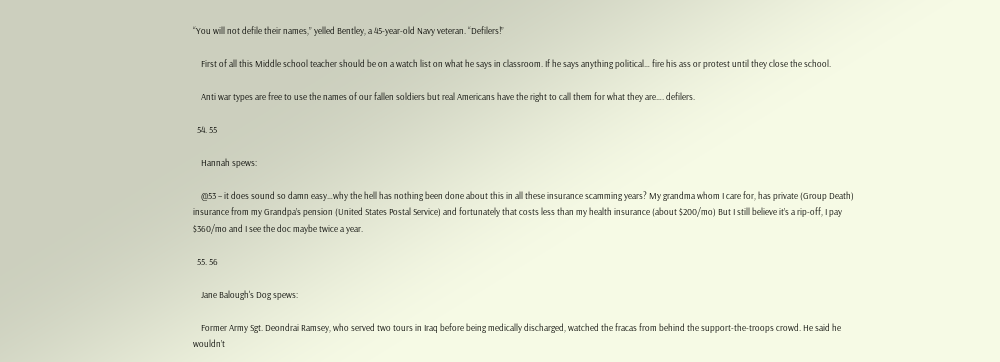“You will not defile their names,” yelled Bentley, a 45-year-old Navy veteran. “Defilers!”

    First of all this Middle school teacher should be on a watch list on what he says in classroom. If he says anything political… fire his ass or protest until they close the school.

    Anti war types are free to use the names of our fallen soldiers but real Americans have the right to call them for what they are…. defilers.

  54. 55

    Hannah spews:

    @53 – it does sound so damn easy…why the hell has nothing been done about this in all these insurance scamming years? My grandma whom I care for, has private (Group Death) insurance from my Grandpa’s pension (United States Postal Service) and fortunately that costs less than my health insurance (about $200/mo) But I still believe it’s a rip-off, I pay $360/mo and I see the doc maybe twice a year.

  55. 56

    Jane Balough's Dog spews:

    Former Army Sgt. Deondrai Ramsey, who served two tours in Iraq before being medically discharged, watched the fracas from behind the support-the-troops crowd. He said he wouldn’t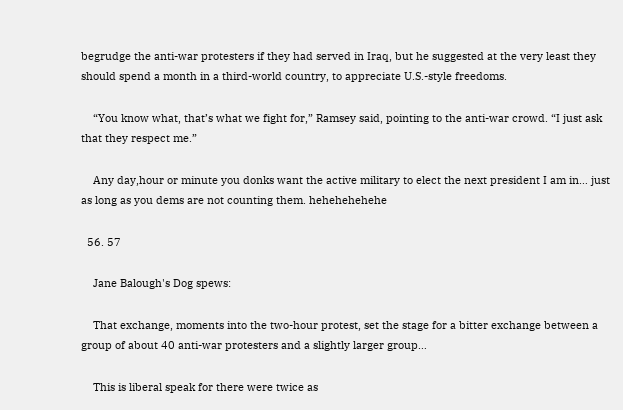begrudge the anti-war protesters if they had served in Iraq, but he suggested at the very least they should spend a month in a third-world country, to appreciate U.S.-style freedoms.

    “You know what, that’s what we fight for,” Ramsey said, pointing to the anti-war crowd. “I just ask that they respect me.”

    Any day,hour or minute you donks want the active military to elect the next president I am in… just as long as you dems are not counting them. hehehehehehe

  56. 57

    Jane Balough's Dog spews:

    That exchange, moments into the two-hour protest, set the stage for a bitter exchange between a group of about 40 anti-war protesters and a slightly larger group…

    This is liberal speak for there were twice as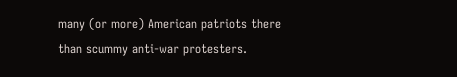many (or more) American patriots there than scummy anti-war protesters.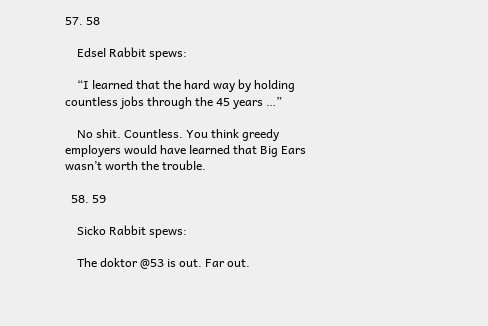57. 58

    Edsel Rabbit spews:

    “I learned that the hard way by holding countless jobs through the 45 years …”

    No shit. Countless. You think greedy employers would have learned that Big Ears wasn’t worth the trouble.

  58. 59

    Sicko Rabbit spews:

    The doktor @53 is out. Far out.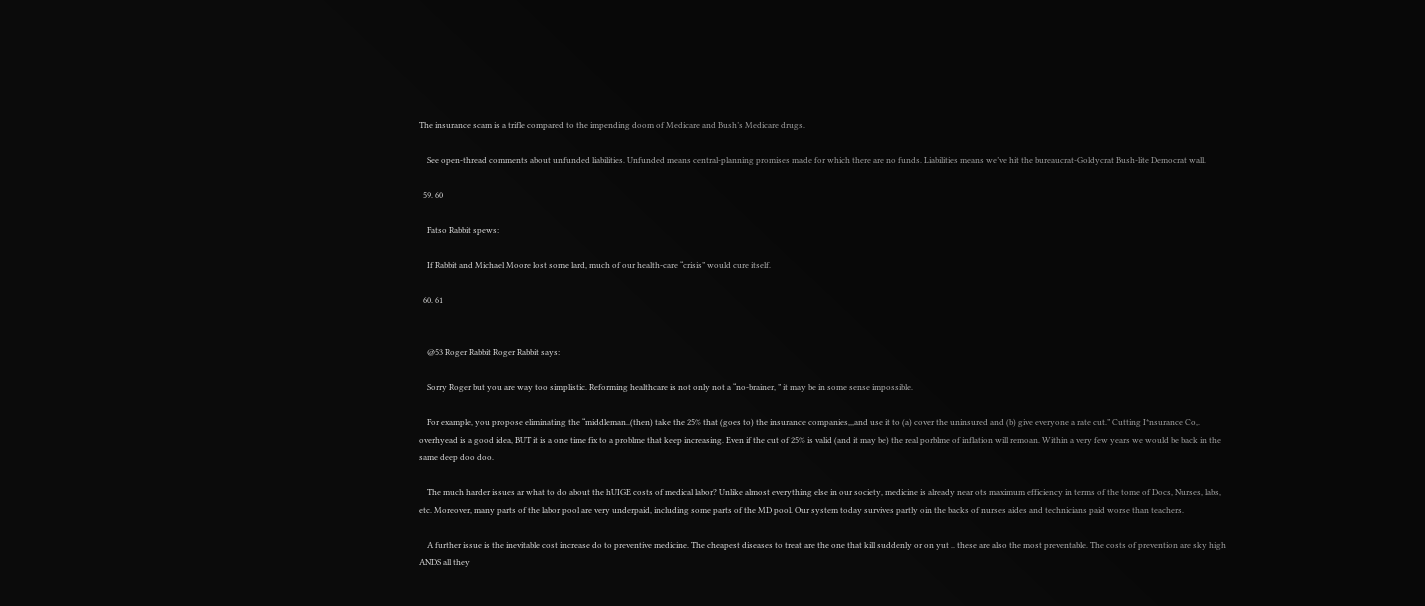The insurance scam is a trifle compared to the impending doom of Medicare and Bush’s Medicare drugs.

    See open-thread comments about unfunded liabilities. Unfunded means central-planning promises made for which there are no funds. Liabilities means we’ve hit the bureaucrat-Goldycrat Bush-lite Democrat wall.

  59. 60

    Fatso Rabbit spews:

    If Rabbit and Michael Moore lost some lard, much of our health-care “crisis” would cure itself.

  60. 61


    @53 Roger Rabbit Roger Rabbit says:

    Sorry Roger but you are way too simplistic. Reforming healthcare is not only not a “no-brainer, ” it may be in some sense impossible.

    For example, you propose eliminating the “middleman..(then) take the 25% that (goes to) the insurance companies,,,and use it to (a) cover the uninsured and (b) give everyone a rate cut.” Cutting I*nsurance Co,. overhyead is a good idea, BUT it is a one time fix to a problme that keep increasing. Even if the cut of 25% is valid (and it may be) the real porblme of inflation will remoan. Within a very few years we would be back in the same deep doo doo.

    The much harder issues ar what to do about the hUIGE costs of medical labor? Unlike almost everything else in our society, medicine is already near ots maximum efficiency in terms of the tome of Docs, Nurses, labs, etc. Moreover, many parts of the labor pool are very underpaid, including some parts of the MD pool. Our system today survives partly oin the backs of nurses aides and technicians paid worse than teachers.

    A further issue is the inevitable cost increase do to preventive medicine. The cheapest diseases to treat are the one that kill suddenly or on yut .. these are also the most preventable. The costs of prevention are sky high ANDS all they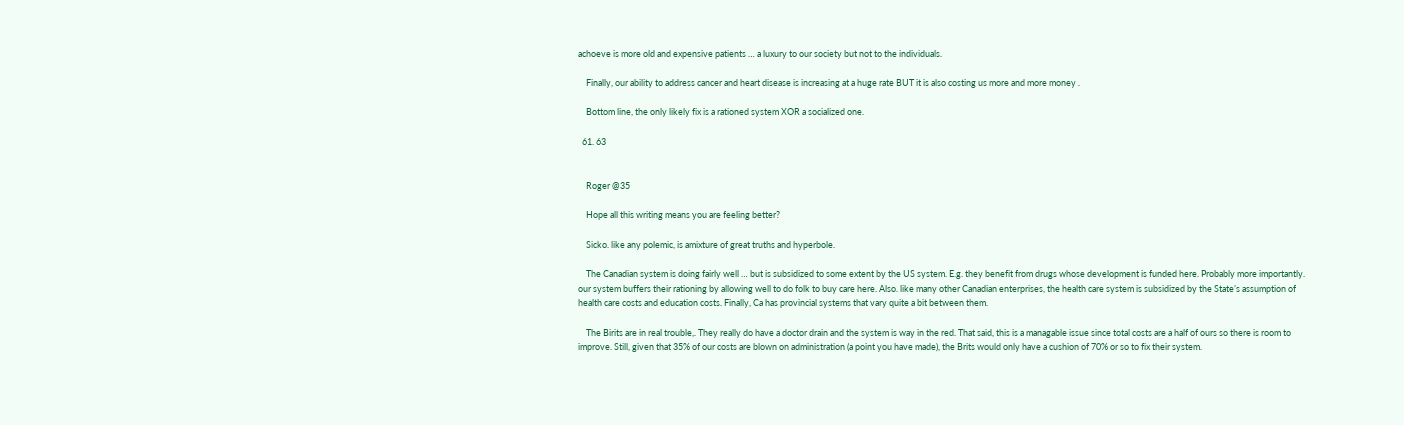achoeve is more old and expensive patients … a luxury to our society but not to the individuals.

    Finally, our ability to address cancer and heart disease is increasing at a huge rate BUT it is also costing us more and more money .

    Bottom line, the only likely fix is a rationed system XOR a socialized one.

  61. 63


    Roger @35

    Hope all this writing means you are feeling better?

    Sicko. like any polemic, is amixture of great truths and hyperbole.

    The Canadian system is doing fairly well … but is subsidized to some extent by the US system. E.g. they benefit from drugs whose development is funded here. Probably more importantly. our system buffers their rationing by allowing well to do folk to buy care here. Also. like many other Canadian enterprises, the health care system is subsidized by the State’s assumption of health care costs and education costs. Finally, Ca has provincial systems that vary quite a bit between them.

    The Birits are in real trouble,. They really do have a doctor drain and the system is way in the red. That said, this is a managable issue since total costs are a half of ours so there is room to improve. Still, given that 35% of our costs are blown on administration (a point you have made), the Brits would only have a cushion of 70% or so to fix their system.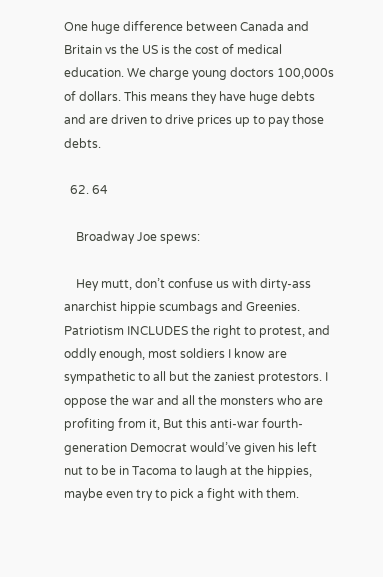One huge difference between Canada and Britain vs the US is the cost of medical education. We charge young doctors 100,000s of dollars. This means they have huge debts and are driven to drive prices up to pay those debts.

  62. 64

    Broadway Joe spews:

    Hey mutt, don’t confuse us with dirty-ass anarchist hippie scumbags and Greenies. Patriotism INCLUDES the right to protest, and oddly enough, most soldiers I know are sympathetic to all but the zaniest protestors. I oppose the war and all the monsters who are profiting from it, But this anti-war fourth-generation Democrat would’ve given his left nut to be in Tacoma to laugh at the hippies, maybe even try to pick a fight with them.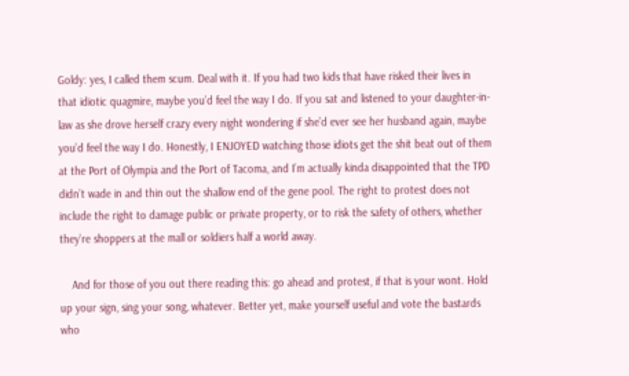Goldy: yes, I called them scum. Deal with it. If you had two kids that have risked their lives in that idiotic quagmire, maybe you’d feel the way I do. If you sat and listened to your daughter-in-law as she drove herself crazy every night wondering if she’d ever see her husband again, maybe you’d feel the way I do. Honestly, I ENJOYED watching those idiots get the shit beat out of them at the Port of Olympia and the Port of Tacoma, and I’m actually kinda disappointed that the TPD didn’t wade in and thin out the shallow end of the gene pool. The right to protest does not include the right to damage public or private property, or to risk the safety of others, whether they’re shoppers at the mall or soldiers half a world away.

    And for those of you out there reading this: go ahead and protest, if that is your wont. Hold up your sign, sing your song, whatever. Better yet, make yourself useful and vote the bastards who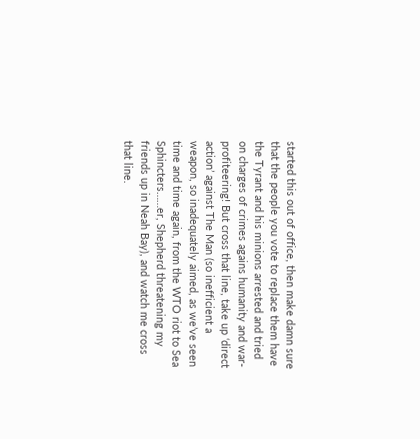started this out of office, then make damn sure that the people you vote to replace them have the Tyrant and his minions arrested and tried on charges of crimes agains humanity and war-profiteering! But cross that line, take up ‘direct action’ against The Man (so inefficient a weapon, so inadequately aimed, as we’ve seen time and time again, from the WTO riot to Sea Sphincters……er, Shepherd threatening my friends up in Neah Bay), and watch me cross that line.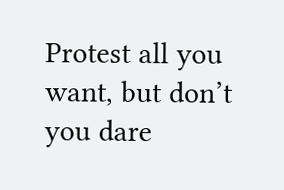Protest all you want, but don’t you dare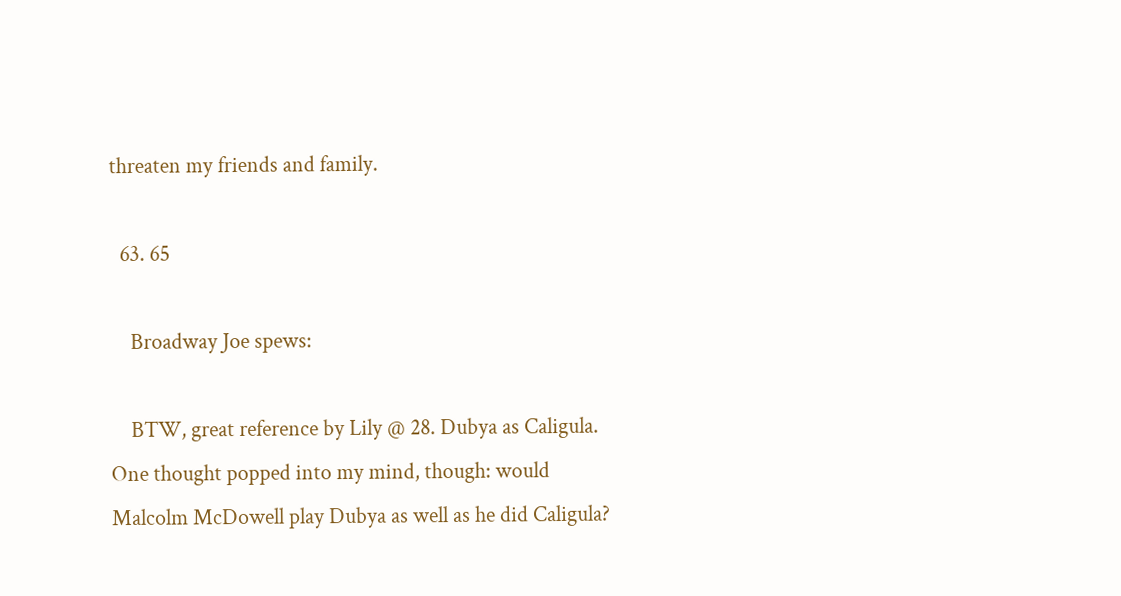threaten my friends and family.

  63. 65

    Broadway Joe spews:

    BTW, great reference by Lily @ 28. Dubya as Caligula. One thought popped into my mind, though: would Malcolm McDowell play Dubya as well as he did Caligula?